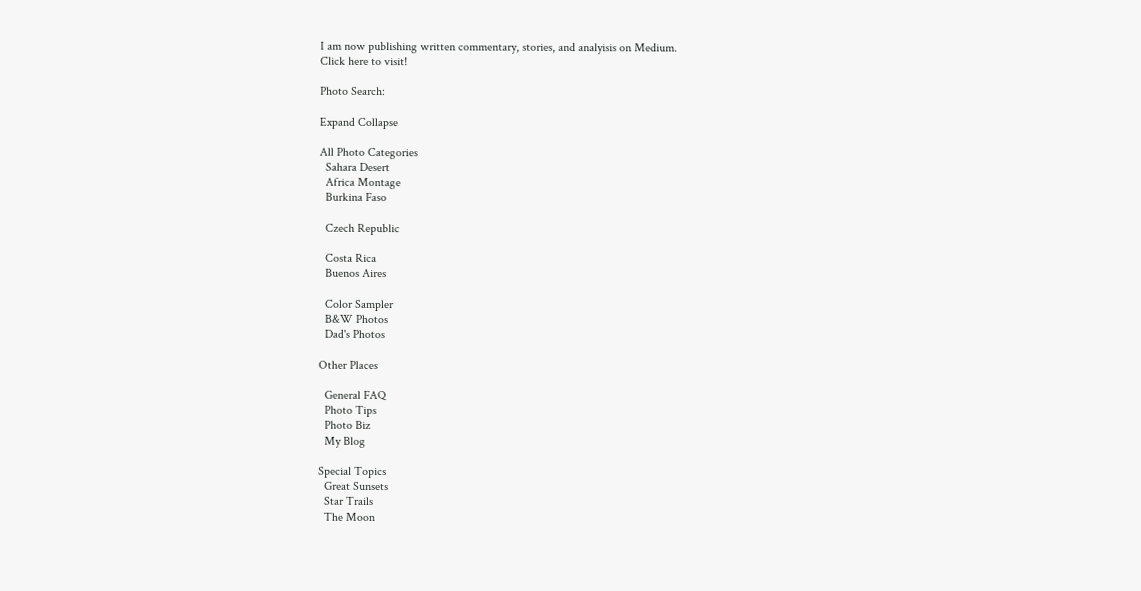I am now publishing written commentary, stories, and analyisis on Medium.
Click here to visit!

Photo Search:

Expand Collapse

All Photo Categories
  Sahara Desert
  Africa Montage
  Burkina Faso

  Czech Republic

  Costa Rica
  Buenos Aires

  Color Sampler
  B&W Photos
  Dad's Photos

Other Places

  General FAQ
  Photo Tips
  Photo Biz
  My Blog

Special Topics
  Great Sunsets
  Star Trails
  The Moon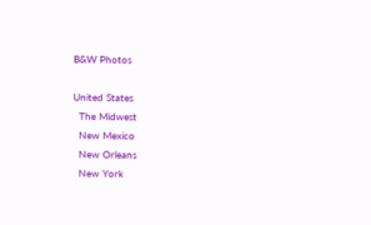B&W Photos

United States
  The Midwest
  New Mexico
  New Orleans
  New York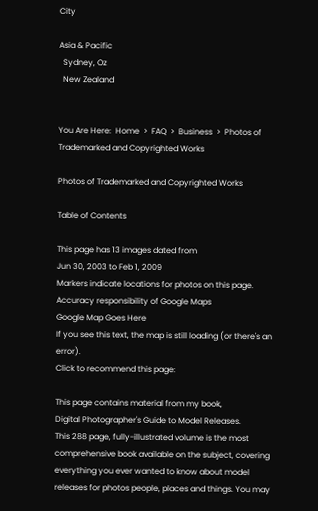City

Asia & Pacific
  Sydney, Oz
  New Zealand


You Are Here:  Home  >  FAQ  >  Business  >  Photos of Trademarked and Copyrighted Works

Photos of Trademarked and Copyrighted Works

Table of Contents

This page has 13 images dated from
Jun 30, 2003 to Feb 1, 2009
Markers indicate locations for photos on this page. Accuracy responsibility of Google Maps
Google Map Goes Here
If you see this text, the map is still loading (or there's an error).
Click to recommend this page:

This page contains material from my book,
Digital Photographer's Guide to Model Releases.
This 288 page, fully-illustrated volume is the most comprehensive book available on the subject, covering everything you ever wanted to know about model releases for photos people, places and things. You may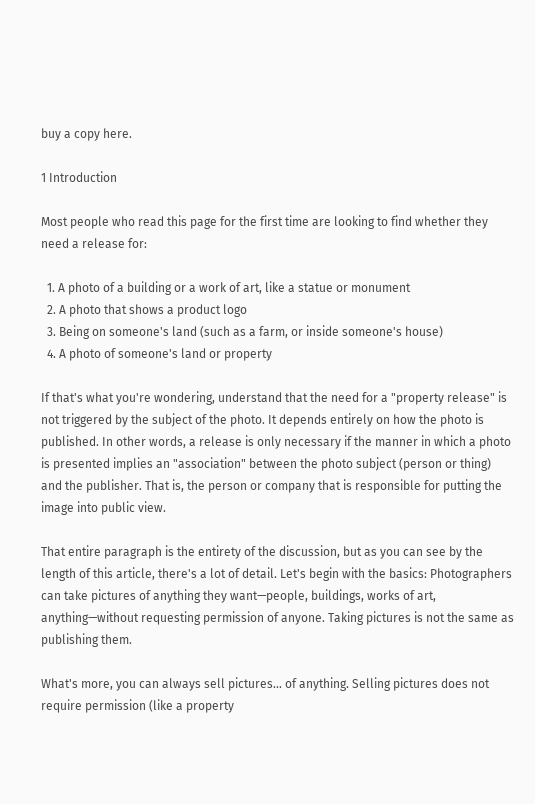buy a copy here.

1 Introduction

Most people who read this page for the first time are looking to find whether they need a release for:

  1. A photo of a building or a work of art, like a statue or monument
  2. A photo that shows a product logo
  3. Being on someone's land (such as a farm, or inside someone's house)
  4. A photo of someone's land or property

If that's what you're wondering, understand that the need for a "property release" is not triggered by the subject of the photo. It depends entirely on how the photo is published. In other words, a release is only necessary if the manner in which a photo is presented implies an "association" between the photo subject (person or thing) and the publisher. That is, the person or company that is responsible for putting the image into public view.

That entire paragraph is the entirety of the discussion, but as you can see by the length of this article, there's a lot of detail. Let's begin with the basics: Photographers can take pictures of anything they want—people, buildings, works of art, anything—without requesting permission of anyone. Taking pictures is not the same as publishing them.

What's more, you can always sell pictures... of anything. Selling pictures does not require permission (like a property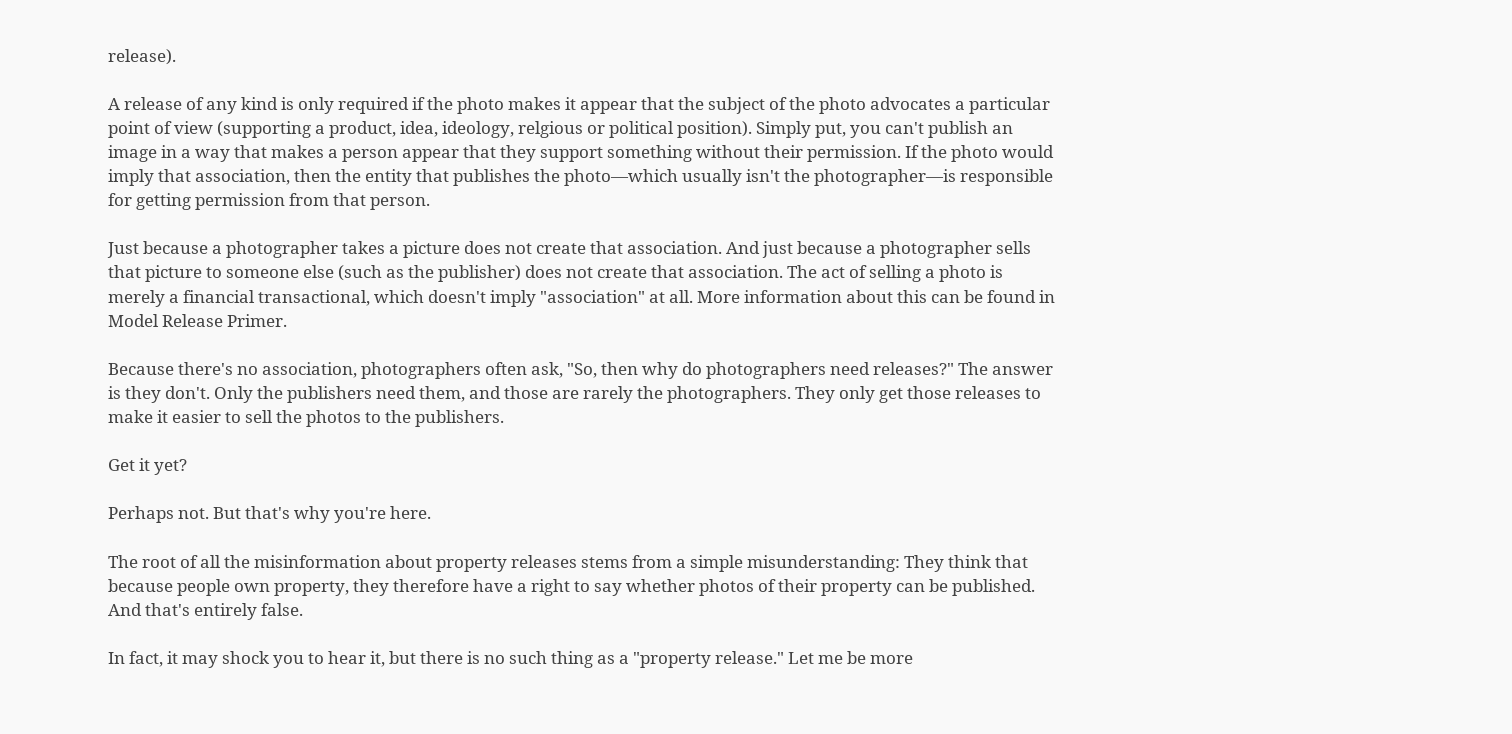release).

A release of any kind is only required if the photo makes it appear that the subject of the photo advocates a particular point of view (supporting a product, idea, ideology, relgious or political position). Simply put, you can't publish an image in a way that makes a person appear that they support something without their permission. If the photo would imply that association, then the entity that publishes the photo—which usually isn't the photographer—is responsible for getting permission from that person.

Just because a photographer takes a picture does not create that association. And just because a photographer sells that picture to someone else (such as the publisher) does not create that association. The act of selling a photo is merely a financial transactional, which doesn't imply "association" at all. More information about this can be found in Model Release Primer.

Because there's no association, photographers often ask, "So, then why do photographers need releases?" The answer is they don't. Only the publishers need them, and those are rarely the photographers. They only get those releases to make it easier to sell the photos to the publishers.

Get it yet?

Perhaps not. But that's why you're here.

The root of all the misinformation about property releases stems from a simple misunderstanding: They think that because people own property, they therefore have a right to say whether photos of their property can be published. And that's entirely false.

In fact, it may shock you to hear it, but there is no such thing as a "property release." Let me be more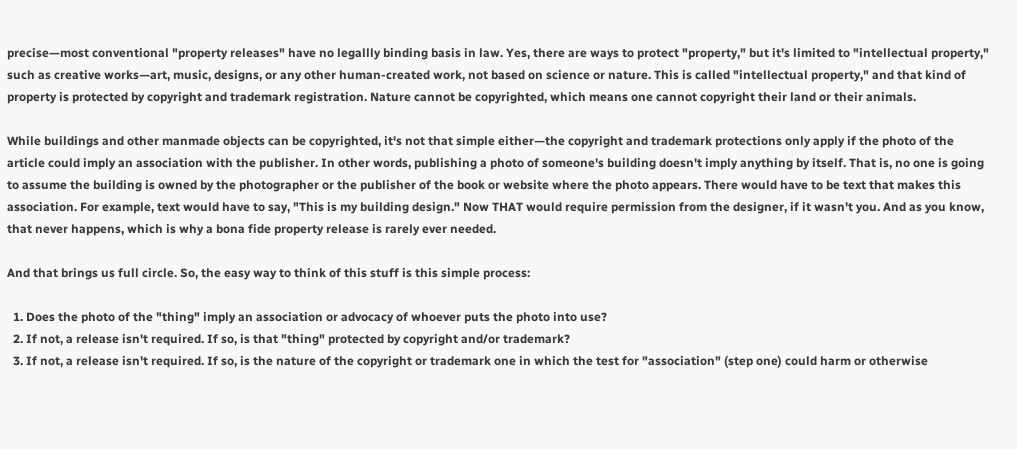precise—most conventional "property releases" have no legallly binding basis in law. Yes, there are ways to protect "property," but it's limited to "intellectual property," such as creative works—art, music, designs, or any other human-created work, not based on science or nature. This is called "intellectual property," and that kind of property is protected by copyright and trademark registration. Nature cannot be copyrighted, which means one cannot copyright their land or their animals.

While buildings and other manmade objects can be copyrighted, it's not that simple either—the copyright and trademark protections only apply if the photo of the article could imply an association with the publisher. In other words, publishing a photo of someone's building doesn't imply anything by itself. That is, no one is going to assume the building is owned by the photographer or the publisher of the book or website where the photo appears. There would have to be text that makes this association. For example, text would have to say, "This is my building design." Now THAT would require permission from the designer, if it wasn't you. And as you know, that never happens, which is why a bona fide property release is rarely ever needed.

And that brings us full circle. So, the easy way to think of this stuff is this simple process:

  1. Does the photo of the "thing" imply an association or advocacy of whoever puts the photo into use?
  2. If not, a release isn't required. If so, is that "thing" protected by copyright and/or trademark?
  3. If not, a release isn't required. If so, is the nature of the copyright or trademark one in which the test for "association" (step one) could harm or otherwise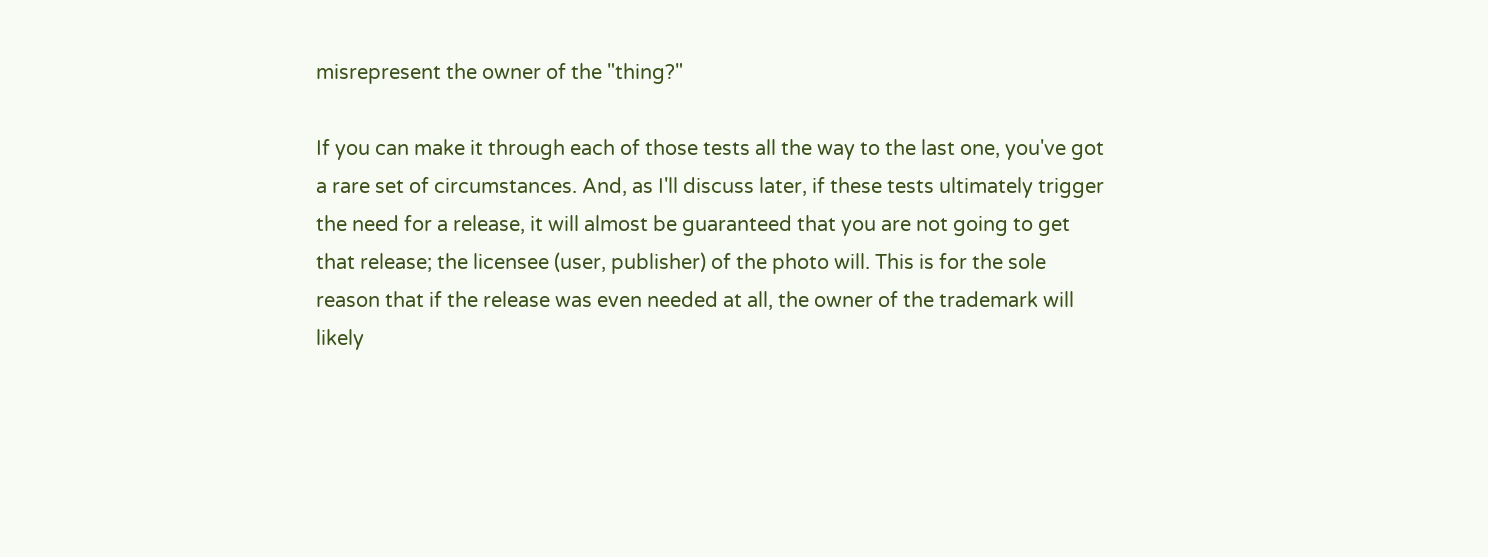misrepresent the owner of the "thing?"

If you can make it through each of those tests all the way to the last one, you've got a rare set of circumstances. And, as I'll discuss later, if these tests ultimately trigger the need for a release, it will almost be guaranteed that you are not going to get that release; the licensee (user, publisher) of the photo will. This is for the sole reason that if the release was even needed at all, the owner of the trademark will likely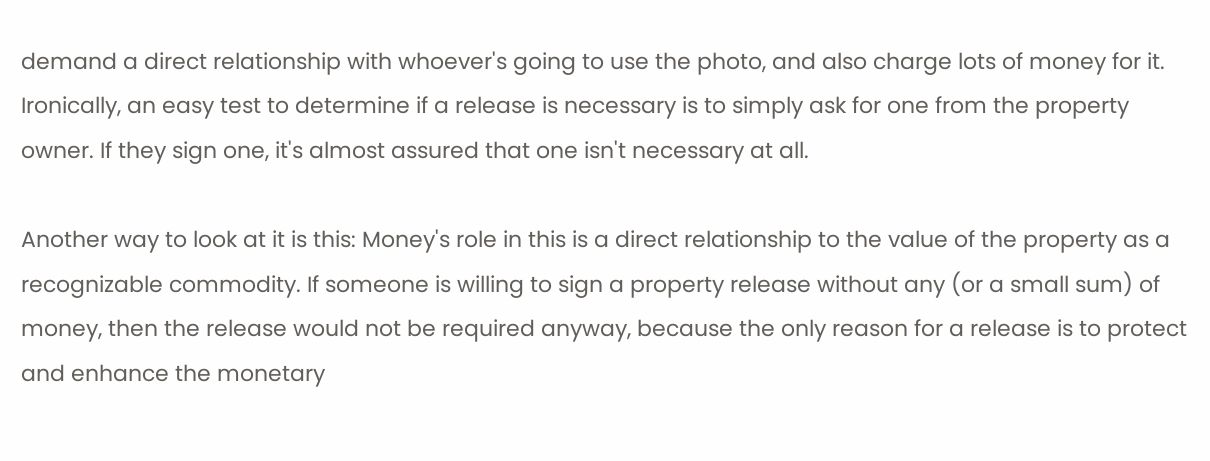demand a direct relationship with whoever's going to use the photo, and also charge lots of money for it. Ironically, an easy test to determine if a release is necessary is to simply ask for one from the property owner. If they sign one, it's almost assured that one isn't necessary at all.

Another way to look at it is this: Money's role in this is a direct relationship to the value of the property as a recognizable commodity. If someone is willing to sign a property release without any (or a small sum) of money, then the release would not be required anyway, because the only reason for a release is to protect and enhance the monetary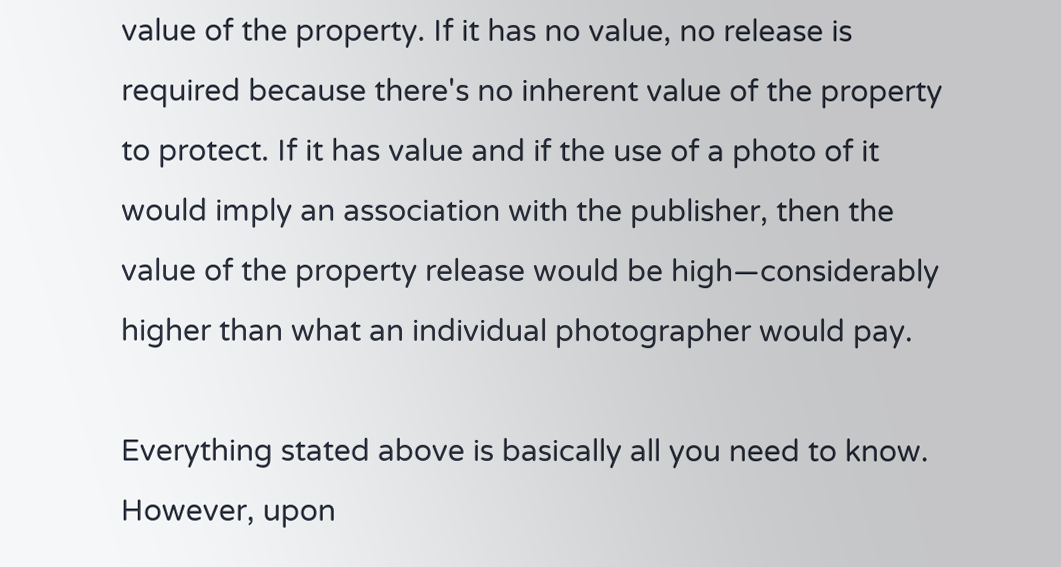value of the property. If it has no value, no release is required because there's no inherent value of the property to protect. If it has value and if the use of a photo of it would imply an association with the publisher, then the value of the property release would be high—considerably higher than what an individual photographer would pay.

Everything stated above is basically all you need to know. However, upon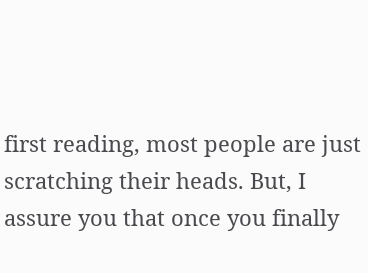first reading, most people are just scratching their heads. But, I assure you that once you finally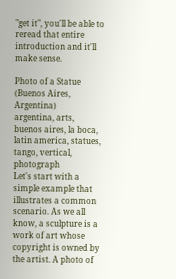"get it", you'll be able to reread that entire introduction and it'll make sense.

Photo of a Statue
(Buenos Aires, Argentina)
argentina, arts, buenos aires, la boca, latin america, statues, tango, vertical, photograph
Let's start with a simple example that illustrates a common scenario. As we all know, a sculpture is a work of art whose copyright is owned by the artist. A photo of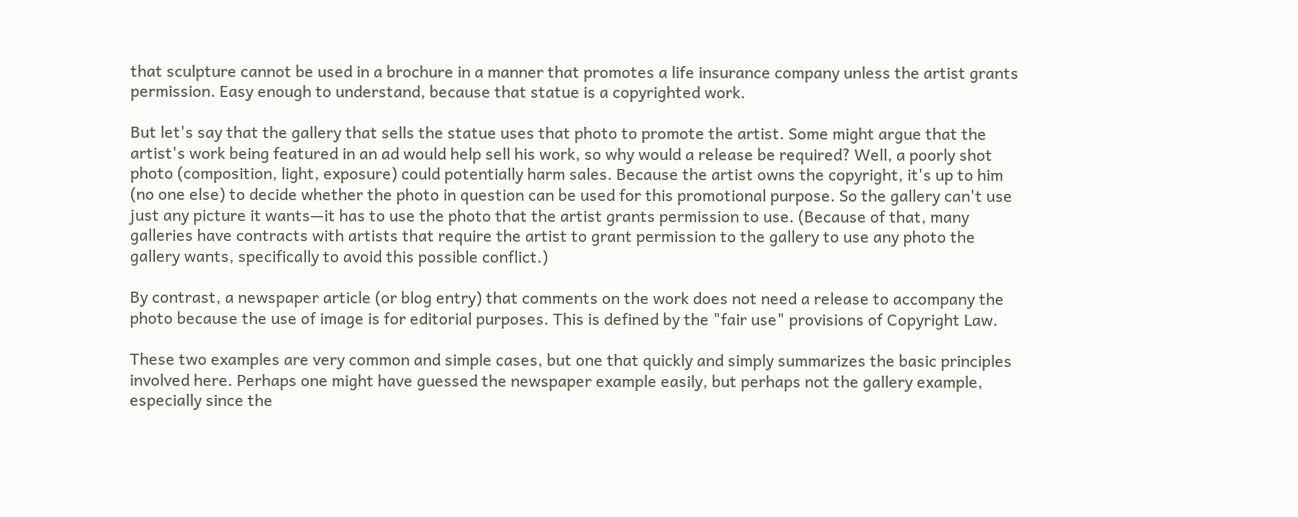that sculpture cannot be used in a brochure in a manner that promotes a life insurance company unless the artist grants permission. Easy enough to understand, because that statue is a copyrighted work.

But let's say that the gallery that sells the statue uses that photo to promote the artist. Some might argue that the artist's work being featured in an ad would help sell his work, so why would a release be required? Well, a poorly shot photo (composition, light, exposure) could potentially harm sales. Because the artist owns the copyright, it's up to him (no one else) to decide whether the photo in question can be used for this promotional purpose. So the gallery can't use just any picture it wants—it has to use the photo that the artist grants permission to use. (Because of that, many galleries have contracts with artists that require the artist to grant permission to the gallery to use any photo the gallery wants, specifically to avoid this possible conflict.)

By contrast, a newspaper article (or blog entry) that comments on the work does not need a release to accompany the photo because the use of image is for editorial purposes. This is defined by the "fair use" provisions of Copyright Law.

These two examples are very common and simple cases, but one that quickly and simply summarizes the basic principles involved here. Perhaps one might have guessed the newspaper example easily, but perhaps not the gallery example, especially since the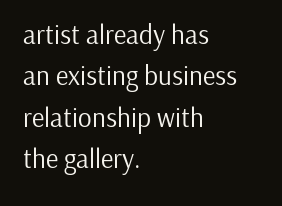artist already has an existing business relationship with the gallery.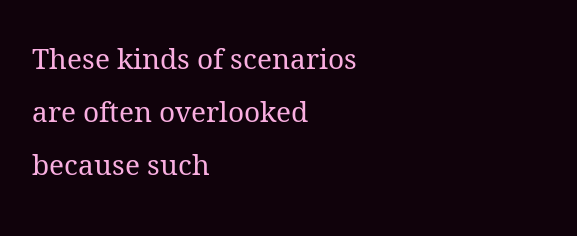These kinds of scenarios are often overlooked because such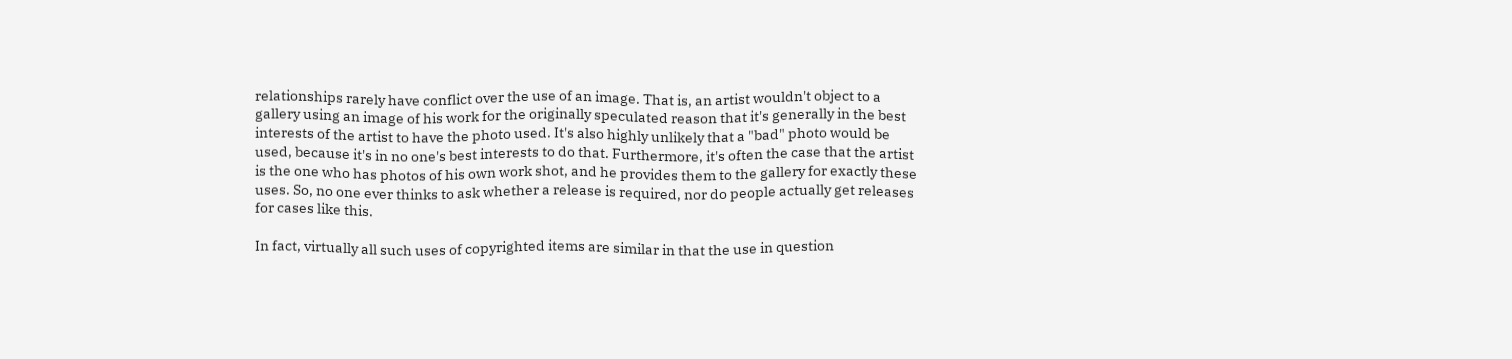relationships rarely have conflict over the use of an image. That is, an artist wouldn't object to a gallery using an image of his work for the originally speculated reason that it's generally in the best interests of the artist to have the photo used. It's also highly unlikely that a "bad" photo would be used, because it's in no one's best interests to do that. Furthermore, it's often the case that the artist is the one who has photos of his own work shot, and he provides them to the gallery for exactly these uses. So, no one ever thinks to ask whether a release is required, nor do people actually get releases for cases like this.

In fact, virtually all such uses of copyrighted items are similar in that the use in question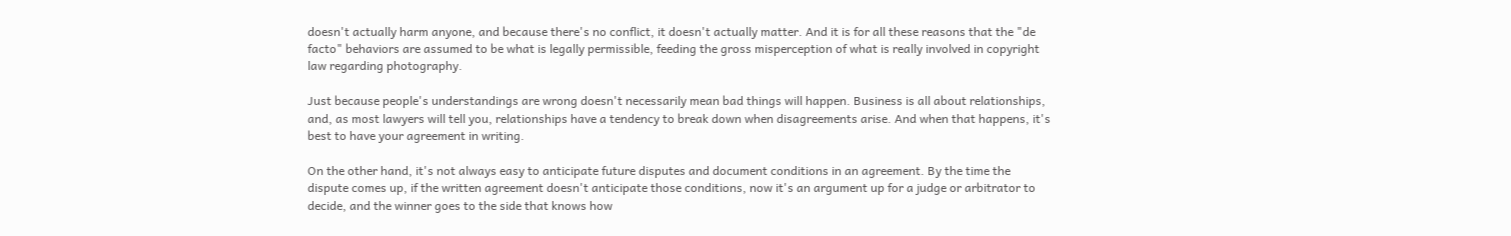doesn't actually harm anyone, and because there's no conflict, it doesn't actually matter. And it is for all these reasons that the "de facto" behaviors are assumed to be what is legally permissible, feeding the gross misperception of what is really involved in copyright law regarding photography.

Just because people's understandings are wrong doesn't necessarily mean bad things will happen. Business is all about relationships, and, as most lawyers will tell you, relationships have a tendency to break down when disagreements arise. And when that happens, it's best to have your agreement in writing.

On the other hand, it's not always easy to anticipate future disputes and document conditions in an agreement. By the time the dispute comes up, if the written agreement doesn't anticipate those conditions, now it's an argument up for a judge or arbitrator to decide, and the winner goes to the side that knows how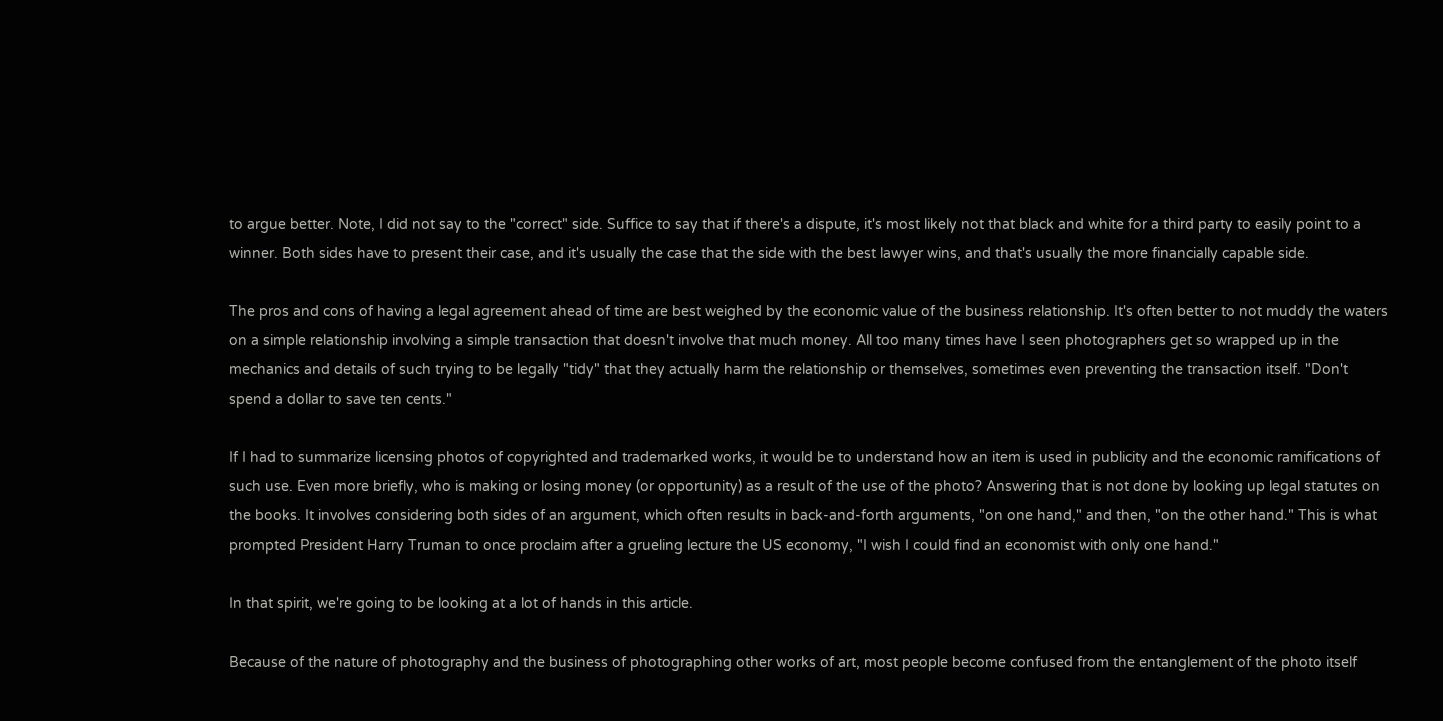to argue better. Note, I did not say to the "correct" side. Suffice to say that if there's a dispute, it's most likely not that black and white for a third party to easily point to a winner. Both sides have to present their case, and it's usually the case that the side with the best lawyer wins, and that's usually the more financially capable side.

The pros and cons of having a legal agreement ahead of time are best weighed by the economic value of the business relationship. It's often better to not muddy the waters on a simple relationship involving a simple transaction that doesn't involve that much money. All too many times have I seen photographers get so wrapped up in the mechanics and details of such trying to be legally "tidy" that they actually harm the relationship or themselves, sometimes even preventing the transaction itself. "Don't spend a dollar to save ten cents."

If I had to summarize licensing photos of copyrighted and trademarked works, it would be to understand how an item is used in publicity and the economic ramifications of such use. Even more briefly, who is making or losing money (or opportunity) as a result of the use of the photo? Answering that is not done by looking up legal statutes on the books. It involves considering both sides of an argument, which often results in back-and-forth arguments, "on one hand," and then, "on the other hand." This is what prompted President Harry Truman to once proclaim after a grueling lecture the US economy, "I wish I could find an economist with only one hand."

In that spirit, we're going to be looking at a lot of hands in this article.

Because of the nature of photography and the business of photographing other works of art, most people become confused from the entanglement of the photo itself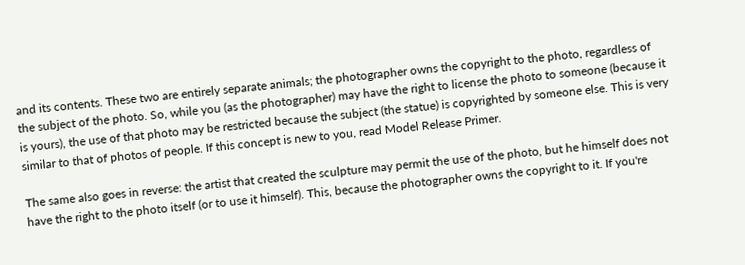and its contents. These two are entirely separate animals; the photographer owns the copyright to the photo, regardless of the subject of the photo. So, while you (as the photographer) may have the right to license the photo to someone (because it is yours), the use of that photo may be restricted because the subject (the statue) is copyrighted by someone else. This is very similar to that of photos of people. If this concept is new to you, read Model Release Primer.

The same also goes in reverse: the artist that created the sculpture may permit the use of the photo, but he himself does not have the right to the photo itself (or to use it himself). This, because the photographer owns the copyright to it. If you're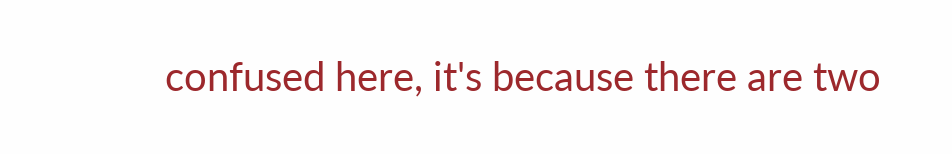confused here, it's because there are two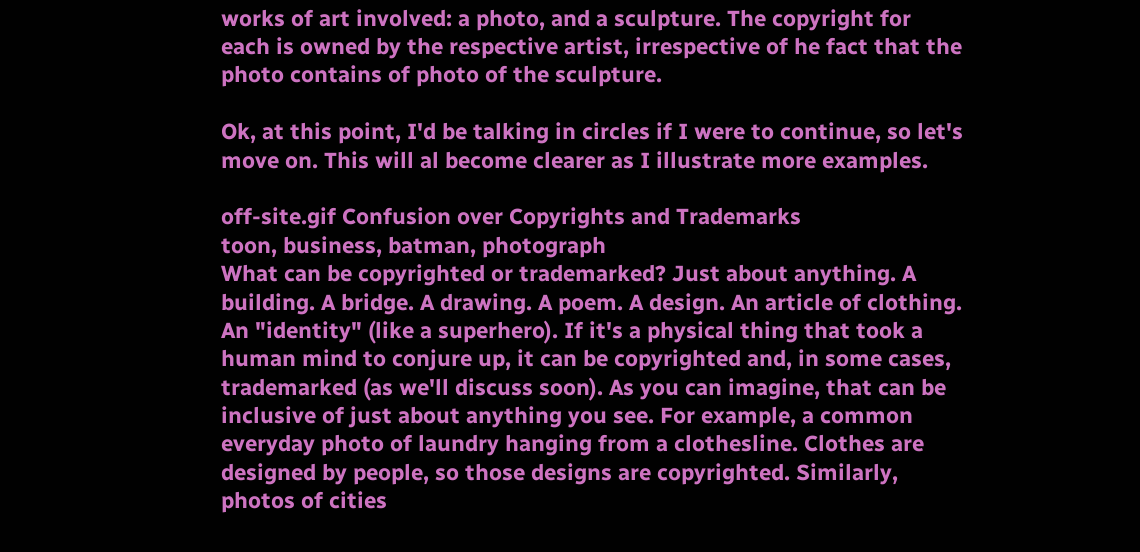works of art involved: a photo, and a sculpture. The copyright for each is owned by the respective artist, irrespective of he fact that the photo contains of photo of the sculpture.

Ok, at this point, I'd be talking in circles if I were to continue, so let's move on. This will al become clearer as I illustrate more examples.

off-site.gif Confusion over Copyrights and Trademarks
toon, business, batman, photograph
What can be copyrighted or trademarked? Just about anything. A building. A bridge. A drawing. A poem. A design. An article of clothing. An "identity" (like a superhero). If it's a physical thing that took a human mind to conjure up, it can be copyrighted and, in some cases, trademarked (as we'll discuss soon). As you can imagine, that can be inclusive of just about anything you see. For example, a common everyday photo of laundry hanging from a clothesline. Clothes are designed by people, so those designs are copyrighted. Similarly, photos of cities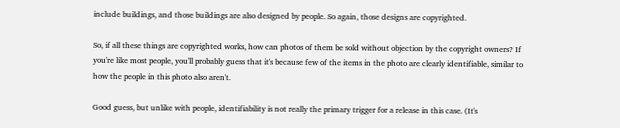include buildings, and those buildings are also designed by people. So again, those designs are copyrighted.

So, if all these things are copyrighted works, how can photos of them be sold without objection by the copyright owners? If you're like most people, you'll probably guess that it's because few of the items in the photo are clearly identifiable, similar to how the people in this photo also aren't.

Good guess, but unlike with people, identifiability is not really the primary trigger for a release in this case. (It's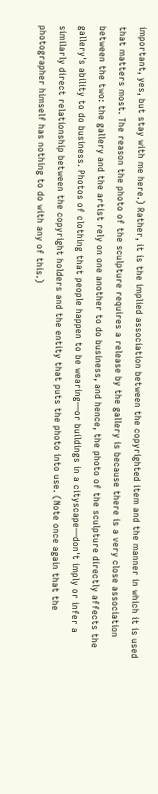important, yes, but stay with me here.) Rather, it is the implied association between the copyrighted item and the manner in which it is used that matters most. The reason the photo of the sculpture requires a release by the gallery is because there is a very close association between the two: the gallery and the artist rely on one another to do business, and hence, the photo of the sculpture directly affects the gallery's ability to do business. Photos of clothing that people happen to be wearing—or buildings in a cityscape—don't imply or infer a similarly direct relationship between the copyright holders and the entity that puts the photo into use. (Note once again that the photographer himself has nothing to do with any of this.)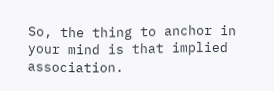So, the thing to anchor in your mind is that implied association.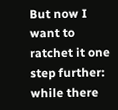But now I want to ratchet it one step further: while there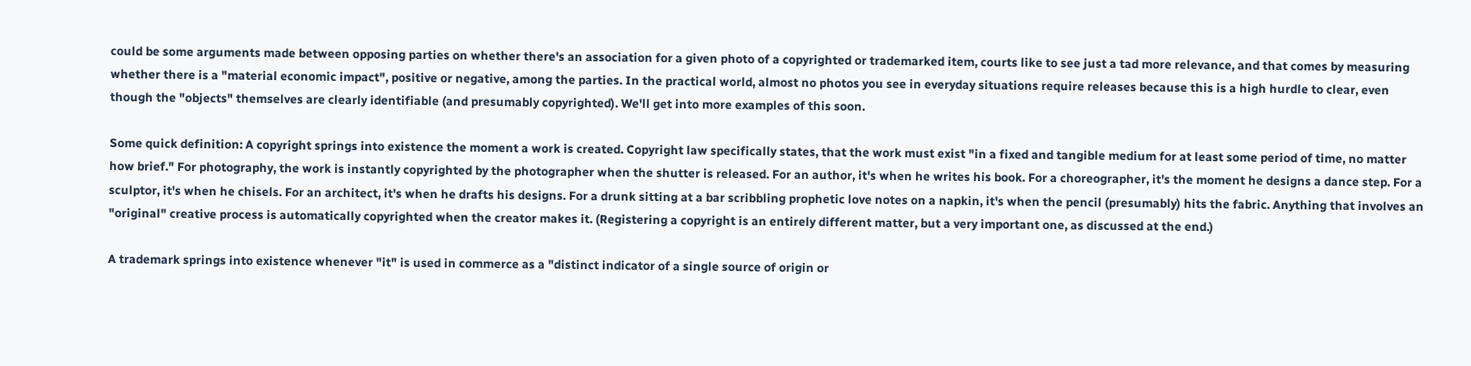could be some arguments made between opposing parties on whether there's an association for a given photo of a copyrighted or trademarked item, courts like to see just a tad more relevance, and that comes by measuring whether there is a "material economic impact", positive or negative, among the parties. In the practical world, almost no photos you see in everyday situations require releases because this is a high hurdle to clear, even though the "objects" themselves are clearly identifiable (and presumably copyrighted). We'll get into more examples of this soon.

Some quick definition: A copyright springs into existence the moment a work is created. Copyright law specifically states, that the work must exist "in a fixed and tangible medium for at least some period of time, no matter how brief." For photography, the work is instantly copyrighted by the photographer when the shutter is released. For an author, it's when he writes his book. For a choreographer, it's the moment he designs a dance step. For a sculptor, it's when he chisels. For an architect, it's when he drafts his designs. For a drunk sitting at a bar scribbling prophetic love notes on a napkin, it's when the pencil (presumably) hits the fabric. Anything that involves an "original" creative process is automatically copyrighted when the creator makes it. (Registering a copyright is an entirely different matter, but a very important one, as discussed at the end.)

A trademark springs into existence whenever "it" is used in commerce as a "distinct indicator of a single source of origin or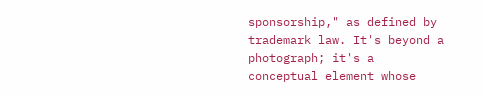sponsorship," as defined by trademark law. It's beyond a photograph; it's a conceptual element whose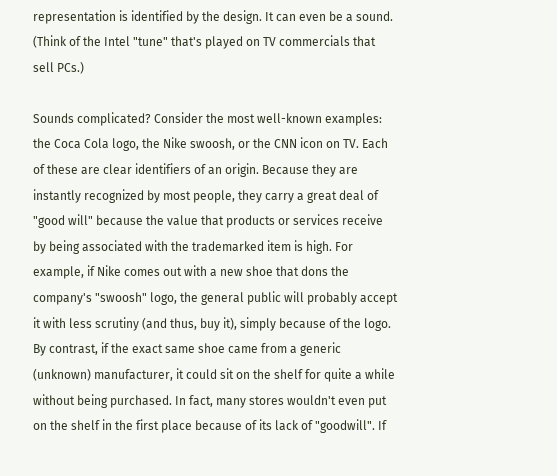representation is identified by the design. It can even be a sound. (Think of the Intel "tune" that's played on TV commercials that sell PCs.)

Sounds complicated? Consider the most well-known examples: the Coca Cola logo, the Nike swoosh, or the CNN icon on TV. Each of these are clear identifiers of an origin. Because they are instantly recognized by most people, they carry a great deal of "good will" because the value that products or services receive by being associated with the trademarked item is high. For example, if Nike comes out with a new shoe that dons the company's "swoosh" logo, the general public will probably accept it with less scrutiny (and thus, buy it), simply because of the logo. By contrast, if the exact same shoe came from a generic (unknown) manufacturer, it could sit on the shelf for quite a while without being purchased. In fact, many stores wouldn't even put on the shelf in the first place because of its lack of "goodwill". If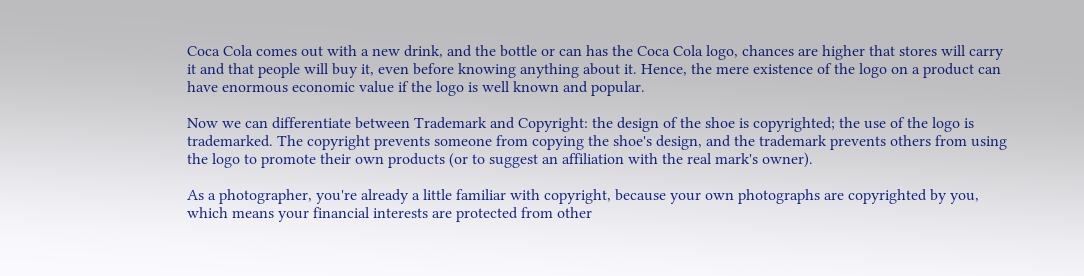Coca Cola comes out with a new drink, and the bottle or can has the Coca Cola logo, chances are higher that stores will carry it and that people will buy it, even before knowing anything about it. Hence, the mere existence of the logo on a product can have enormous economic value if the logo is well known and popular.

Now we can differentiate between Trademark and Copyright: the design of the shoe is copyrighted; the use of the logo is trademarked. The copyright prevents someone from copying the shoe's design, and the trademark prevents others from using the logo to promote their own products (or to suggest an affiliation with the real mark's owner).

As a photographer, you're already a little familiar with copyright, because your own photographs are copyrighted by you, which means your financial interests are protected from other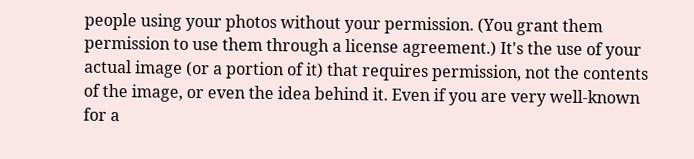people using your photos without your permission. (You grant them permission to use them through a license agreement.) It's the use of your actual image (or a portion of it) that requires permission, not the contents of the image, or even the idea behind it. Even if you are very well-known for a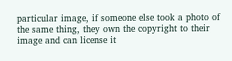particular image, if someone else took a photo of the same thing, they own the copyright to their image and can license it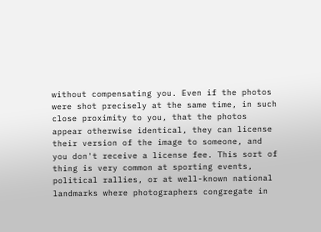without compensating you. Even if the photos were shot precisely at the same time, in such close proximity to you, that the photos appear otherwise identical, they can license their version of the image to someone, and you don't receive a license fee. This sort of thing is very common at sporting events, political rallies, or at well-known national landmarks where photographers congregate in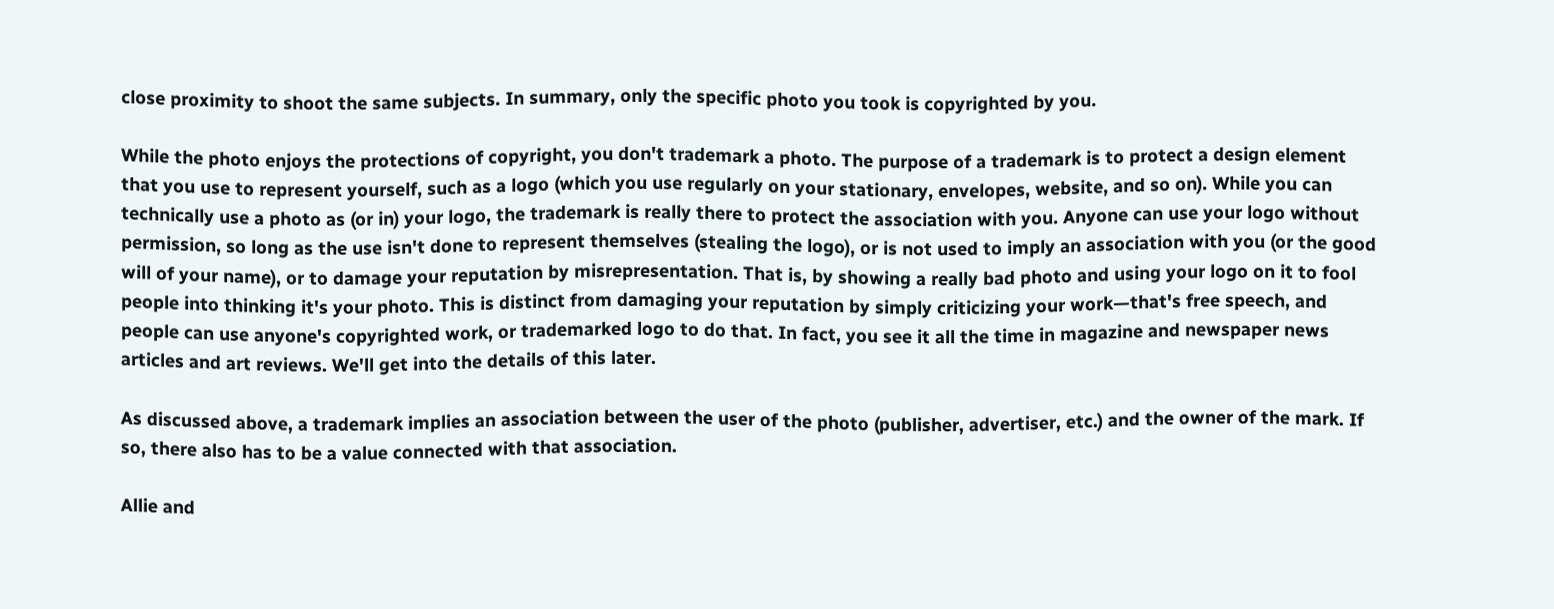close proximity to shoot the same subjects. In summary, only the specific photo you took is copyrighted by you.

While the photo enjoys the protections of copyright, you don't trademark a photo. The purpose of a trademark is to protect a design element that you use to represent yourself, such as a logo (which you use regularly on your stationary, envelopes, website, and so on). While you can technically use a photo as (or in) your logo, the trademark is really there to protect the association with you. Anyone can use your logo without permission, so long as the use isn't done to represent themselves (stealing the logo), or is not used to imply an association with you (or the good will of your name), or to damage your reputation by misrepresentation. That is, by showing a really bad photo and using your logo on it to fool people into thinking it's your photo. This is distinct from damaging your reputation by simply criticizing your work—that's free speech, and people can use anyone's copyrighted work, or trademarked logo to do that. In fact, you see it all the time in magazine and newspaper news articles and art reviews. We'll get into the details of this later.

As discussed above, a trademark implies an association between the user of the photo (publisher, advertiser, etc.) and the owner of the mark. If so, there also has to be a value connected with that association.

Allie and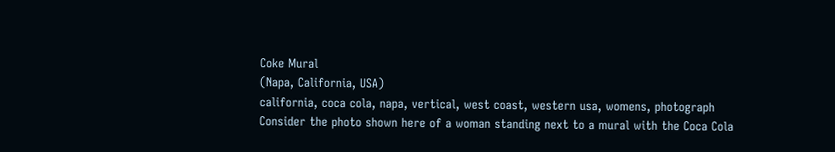Coke Mural
(Napa, California, USA)
california, coca cola, napa, vertical, west coast, western usa, womens, photograph
Consider the photo shown here of a woman standing next to a mural with the Coca Cola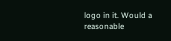logo in it. Would a reasonable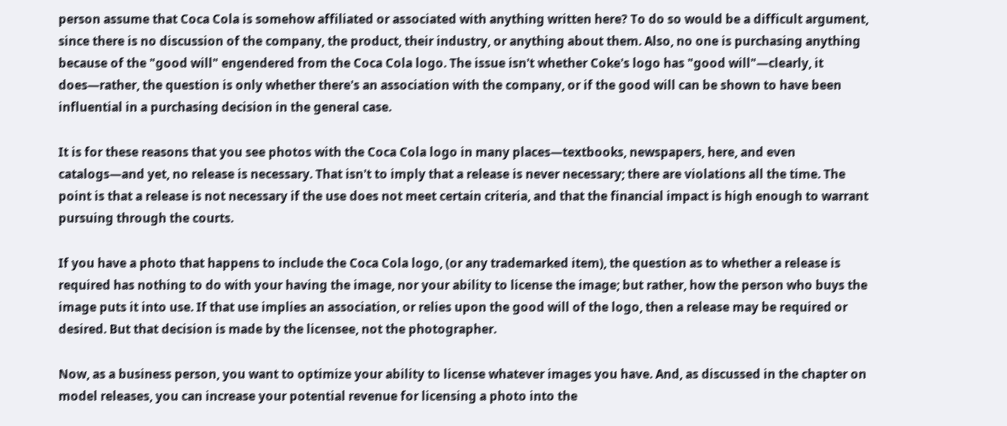person assume that Coca Cola is somehow affiliated or associated with anything written here? To do so would be a difficult argument, since there is no discussion of the company, the product, their industry, or anything about them. Also, no one is purchasing anything because of the "good will" engendered from the Coca Cola logo. The issue isn't whether Coke's logo has "good will"—clearly, it does—rather, the question is only whether there's an association with the company, or if the good will can be shown to have been influential in a purchasing decision in the general case.

It is for these reasons that you see photos with the Coca Cola logo in many places—textbooks, newspapers, here, and even catalogs—and yet, no release is necessary. That isn't to imply that a release is never necessary; there are violations all the time. The point is that a release is not necessary if the use does not meet certain criteria, and that the financial impact is high enough to warrant pursuing through the courts.

If you have a photo that happens to include the Coca Cola logo, (or any trademarked item), the question as to whether a release is required has nothing to do with your having the image, nor your ability to license the image; but rather, how the person who buys the image puts it into use. If that use implies an association, or relies upon the good will of the logo, then a release may be required or desired. But that decision is made by the licensee, not the photographer.

Now, as a business person, you want to optimize your ability to license whatever images you have. And, as discussed in the chapter on model releases, you can increase your potential revenue for licensing a photo into the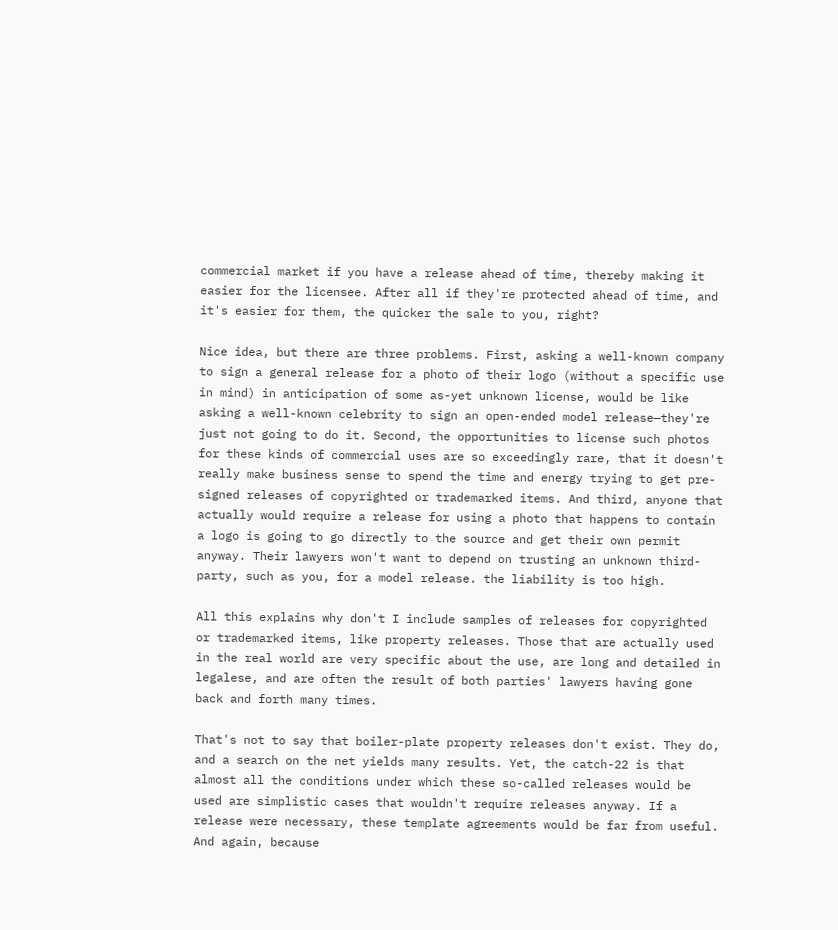commercial market if you have a release ahead of time, thereby making it easier for the licensee. After all if they're protected ahead of time, and it's easier for them, the quicker the sale to you, right?

Nice idea, but there are three problems. First, asking a well-known company to sign a general release for a photo of their logo (without a specific use in mind) in anticipation of some as-yet unknown license, would be like asking a well-known celebrity to sign an open-ended model release—they're just not going to do it. Second, the opportunities to license such photos for these kinds of commercial uses are so exceedingly rare, that it doesn't really make business sense to spend the time and energy trying to get pre-signed releases of copyrighted or trademarked items. And third, anyone that actually would require a release for using a photo that happens to contain a logo is going to go directly to the source and get their own permit anyway. Their lawyers won't want to depend on trusting an unknown third-party, such as you, for a model release. the liability is too high.

All this explains why don't I include samples of releases for copyrighted or trademarked items, like property releases. Those that are actually used in the real world are very specific about the use, are long and detailed in legalese, and are often the result of both parties' lawyers having gone back and forth many times.

That's not to say that boiler-plate property releases don't exist. They do, and a search on the net yields many results. Yet, the catch-22 is that almost all the conditions under which these so-called releases would be used are simplistic cases that wouldn't require releases anyway. If a release were necessary, these template agreements would be far from useful. And again, because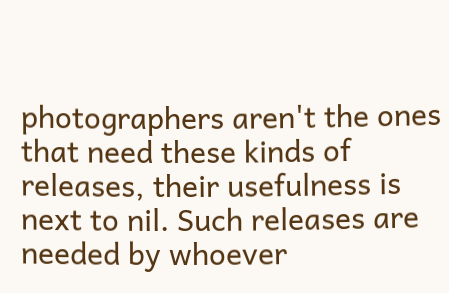photographers aren't the ones that need these kinds of releases, their usefulness is next to nil. Such releases are needed by whoever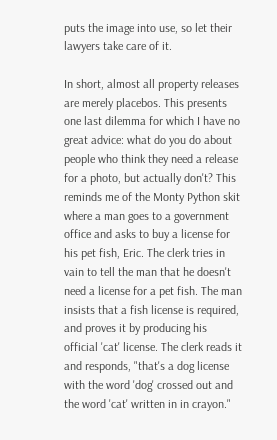puts the image into use, so let their lawyers take care of it.

In short, almost all property releases are merely placebos. This presents one last dilemma for which I have no great advice: what do you do about people who think they need a release for a photo, but actually don't? This reminds me of the Monty Python skit where a man goes to a government office and asks to buy a license for his pet fish, Eric. The clerk tries in vain to tell the man that he doesn't need a license for a pet fish. The man insists that a fish license is required, and proves it by producing his official 'cat' license. The clerk reads it and responds, "that's a dog license with the word 'dog' crossed out and the word 'cat' written in in crayon."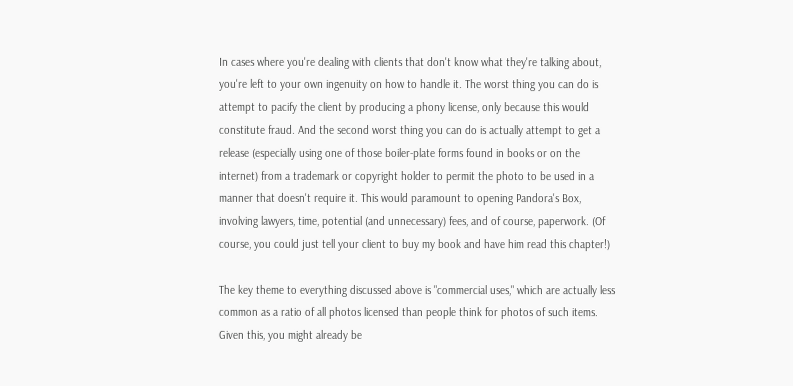In cases where you're dealing with clients that don't know what they're talking about, you're left to your own ingenuity on how to handle it. The worst thing you can do is attempt to pacify the client by producing a phony license, only because this would constitute fraud. And the second worst thing you can do is actually attempt to get a release (especially using one of those boiler-plate forms found in books or on the internet) from a trademark or copyright holder to permit the photo to be used in a manner that doesn't require it. This would paramount to opening Pandora's Box, involving lawyers, time, potential (and unnecessary) fees, and of course, paperwork. (Of course, you could just tell your client to buy my book and have him read this chapter!)

The key theme to everything discussed above is "commercial uses," which are actually less common as a ratio of all photos licensed than people think for photos of such items. Given this, you might already be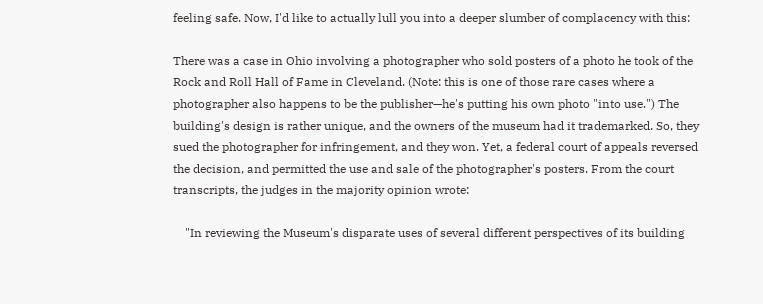feeling safe. Now, I'd like to actually lull you into a deeper slumber of complacency with this:

There was a case in Ohio involving a photographer who sold posters of a photo he took of the Rock and Roll Hall of Fame in Cleveland. (Note: this is one of those rare cases where a photographer also happens to be the publisher—he's putting his own photo "into use.") The building's design is rather unique, and the owners of the museum had it trademarked. So, they sued the photographer for infringement, and they won. Yet, a federal court of appeals reversed the decision, and permitted the use and sale of the photographer's posters. From the court transcripts, the judges in the majority opinion wrote:

    "In reviewing the Museum's disparate uses of several different perspectives of its building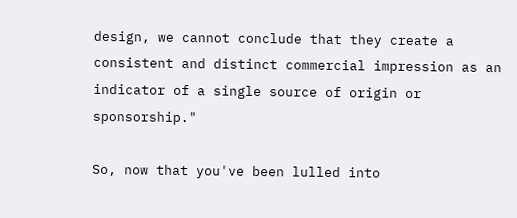design, we cannot conclude that they create a consistent and distinct commercial impression as an indicator of a single source of origin or sponsorship."

So, now that you've been lulled into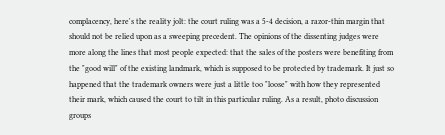complacency, here's the reality jolt: the court ruling was a 5-4 decision, a razor-thin margin that should not be relied upon as a sweeping precedent. The opinions of the dissenting judges were more along the lines that most people expected: that the sales of the posters were benefiting from the "good will" of the existing landmark, which is supposed to be protected by trademark. It just so happened that the trademark owners were just a little too "loose" with how they represented their mark, which caused the court to tilt in this particular ruling. As a result, photo discussion groups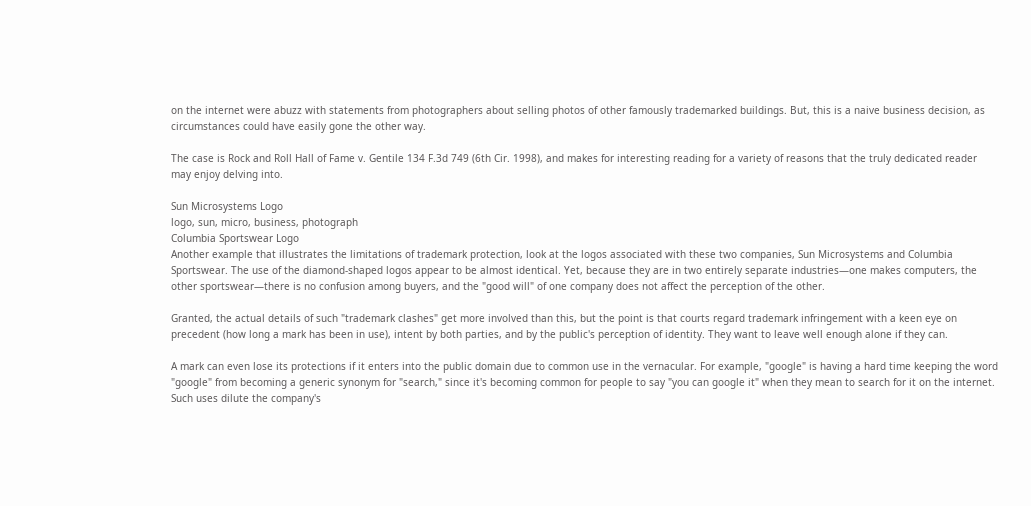on the internet were abuzz with statements from photographers about selling photos of other famously trademarked buildings. But, this is a naive business decision, as circumstances could have easily gone the other way.

The case is Rock and Roll Hall of Fame v. Gentile 134 F.3d 749 (6th Cir. 1998), and makes for interesting reading for a variety of reasons that the truly dedicated reader may enjoy delving into.

Sun Microsystems Logo
logo, sun, micro, business, photograph
Columbia Sportswear Logo
Another example that illustrates the limitations of trademark protection, look at the logos associated with these two companies, Sun Microsystems and Columbia Sportswear. The use of the diamond-shaped logos appear to be almost identical. Yet, because they are in two entirely separate industries—one makes computers, the other sportswear—there is no confusion among buyers, and the "good will" of one company does not affect the perception of the other.

Granted, the actual details of such "trademark clashes" get more involved than this, but the point is that courts regard trademark infringement with a keen eye on precedent (how long a mark has been in use), intent by both parties, and by the public's perception of identity. They want to leave well enough alone if they can.

A mark can even lose its protections if it enters into the public domain due to common use in the vernacular. For example, "google" is having a hard time keeping the word "google" from becoming a generic synonym for "search," since it's becoming common for people to say "you can google it" when they mean to search for it on the internet. Such uses dilute the company's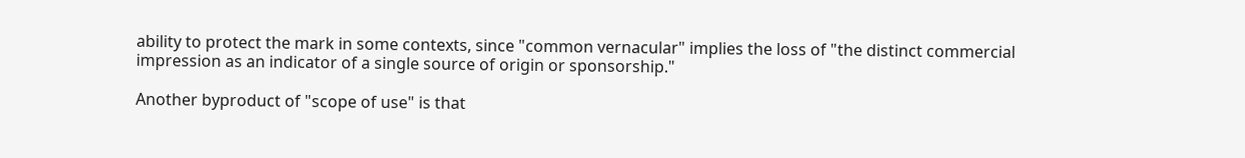ability to protect the mark in some contexts, since "common vernacular" implies the loss of "the distinct commercial impression as an indicator of a single source of origin or sponsorship."

Another byproduct of "scope of use" is that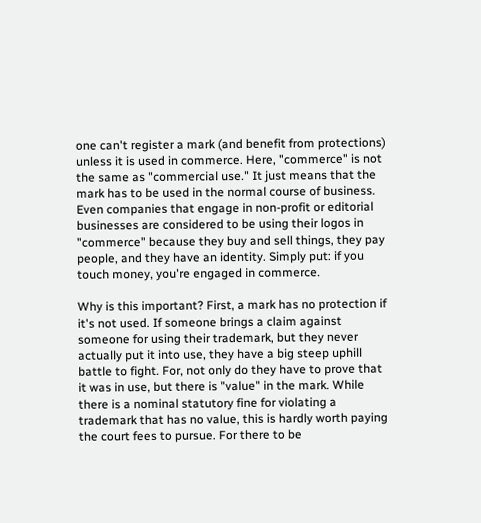one can't register a mark (and benefit from protections) unless it is used in commerce. Here, "commerce" is not the same as "commercial use." It just means that the mark has to be used in the normal course of business. Even companies that engage in non-profit or editorial businesses are considered to be using their logos in "commerce" because they buy and sell things, they pay people, and they have an identity. Simply put: if you touch money, you're engaged in commerce.

Why is this important? First, a mark has no protection if it's not used. If someone brings a claim against someone for using their trademark, but they never actually put it into use, they have a big steep uphill battle to fight. For, not only do they have to prove that it was in use, but there is "value" in the mark. While there is a nominal statutory fine for violating a trademark that has no value, this is hardly worth paying the court fees to pursue. For there to be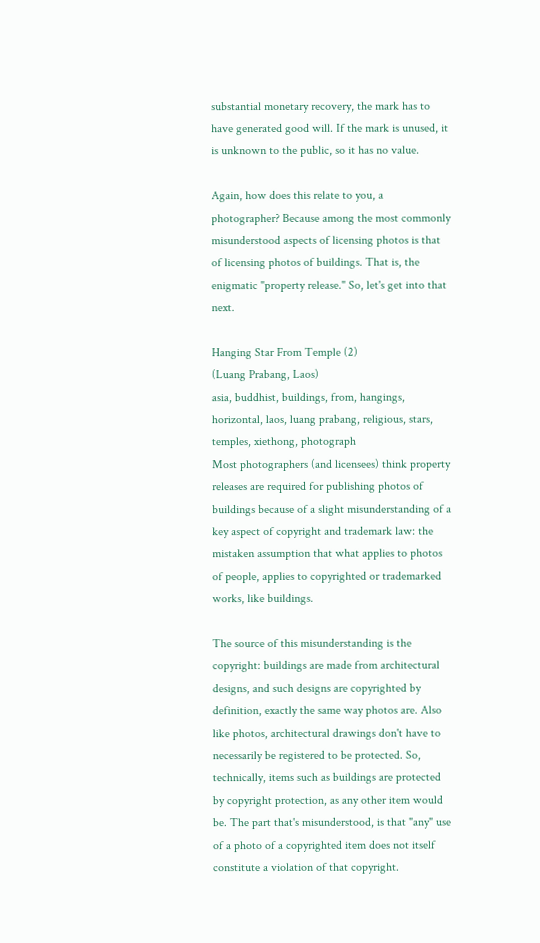substantial monetary recovery, the mark has to have generated good will. If the mark is unused, it is unknown to the public, so it has no value.

Again, how does this relate to you, a photographer? Because among the most commonly misunderstood aspects of licensing photos is that of licensing photos of buildings. That is, the enigmatic "property release." So, let's get into that next.

Hanging Star From Temple (2)
(Luang Prabang, Laos)
asia, buddhist, buildings, from, hangings, horizontal, laos, luang prabang, religious, stars, temples, xiethong, photograph
Most photographers (and licensees) think property releases are required for publishing photos of buildings because of a slight misunderstanding of a key aspect of copyright and trademark law: the mistaken assumption that what applies to photos of people, applies to copyrighted or trademarked works, like buildings.

The source of this misunderstanding is the copyright: buildings are made from architectural designs, and such designs are copyrighted by definition, exactly the same way photos are. Also like photos, architectural drawings don't have to necessarily be registered to be protected. So, technically, items such as buildings are protected by copyright protection, as any other item would be. The part that's misunderstood, is that "any" use of a photo of a copyrighted item does not itself constitute a violation of that copyright.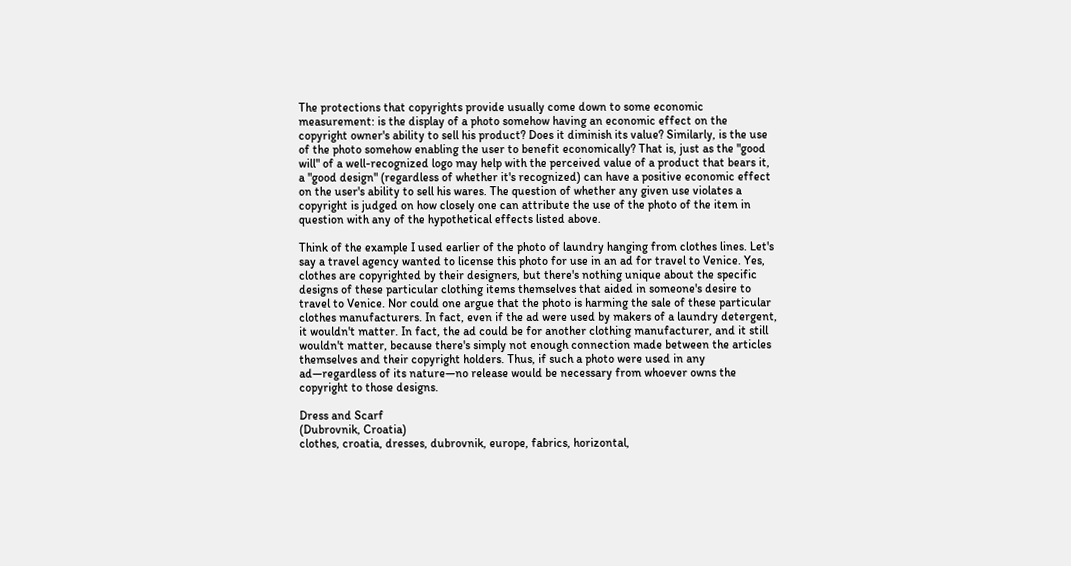The protections that copyrights provide usually come down to some economic measurement: is the display of a photo somehow having an economic effect on the copyright owner's ability to sell his product? Does it diminish its value? Similarly, is the use of the photo somehow enabling the user to benefit economically? That is, just as the "good will" of a well-recognized logo may help with the perceived value of a product that bears it, a "good design" (regardless of whether it's recognized) can have a positive economic effect on the user's ability to sell his wares. The question of whether any given use violates a copyright is judged on how closely one can attribute the use of the photo of the item in question with any of the hypothetical effects listed above.

Think of the example I used earlier of the photo of laundry hanging from clothes lines. Let's say a travel agency wanted to license this photo for use in an ad for travel to Venice. Yes, clothes are copyrighted by their designers, but there's nothing unique about the specific designs of these particular clothing items themselves that aided in someone's desire to travel to Venice. Nor could one argue that the photo is harming the sale of these particular clothes manufacturers. In fact, even if the ad were used by makers of a laundry detergent, it wouldn't matter. In fact, the ad could be for another clothing manufacturer, and it still wouldn't matter, because there's simply not enough connection made between the articles themselves and their copyright holders. Thus, if such a photo were used in any ad—regardless of its nature—no release would be necessary from whoever owns the copyright to those designs.

Dress and Scarf
(Dubrovnik, Croatia)
clothes, croatia, dresses, dubrovnik, europe, fabrics, horizontal,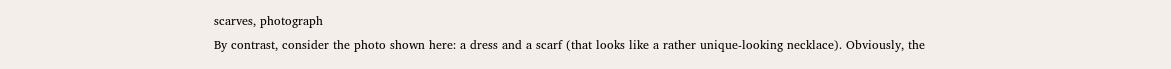scarves, photograph
By contrast, consider the photo shown here: a dress and a scarf (that looks like a rather unique-looking necklace). Obviously, the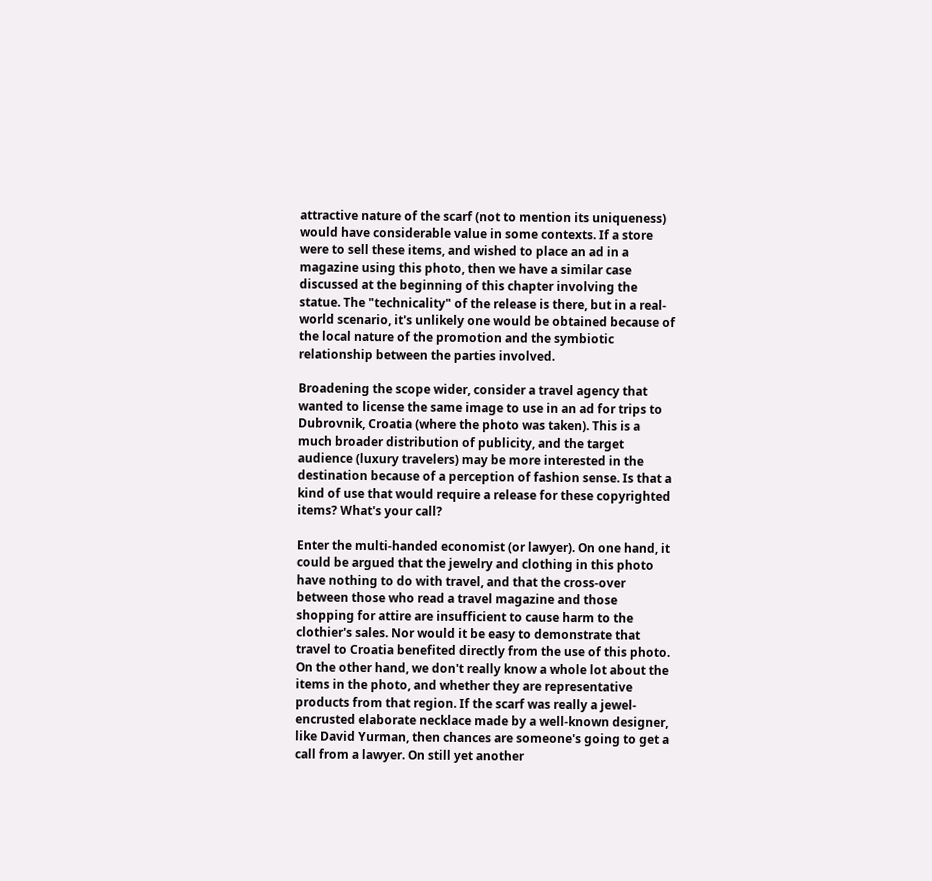attractive nature of the scarf (not to mention its uniqueness) would have considerable value in some contexts. If a store were to sell these items, and wished to place an ad in a magazine using this photo, then we have a similar case discussed at the beginning of this chapter involving the statue. The "technicality" of the release is there, but in a real-world scenario, it's unlikely one would be obtained because of the local nature of the promotion and the symbiotic relationship between the parties involved.

Broadening the scope wider, consider a travel agency that wanted to license the same image to use in an ad for trips to Dubrovnik, Croatia (where the photo was taken). This is a much broader distribution of publicity, and the target audience (luxury travelers) may be more interested in the destination because of a perception of fashion sense. Is that a kind of use that would require a release for these copyrighted items? What's your call?

Enter the multi-handed economist (or lawyer). On one hand, it could be argued that the jewelry and clothing in this photo have nothing to do with travel, and that the cross-over between those who read a travel magazine and those shopping for attire are insufficient to cause harm to the clothier's sales. Nor would it be easy to demonstrate that travel to Croatia benefited directly from the use of this photo. On the other hand, we don't really know a whole lot about the items in the photo, and whether they are representative products from that region. If the scarf was really a jewel-encrusted elaborate necklace made by a well-known designer, like David Yurman, then chances are someone's going to get a call from a lawyer. On still yet another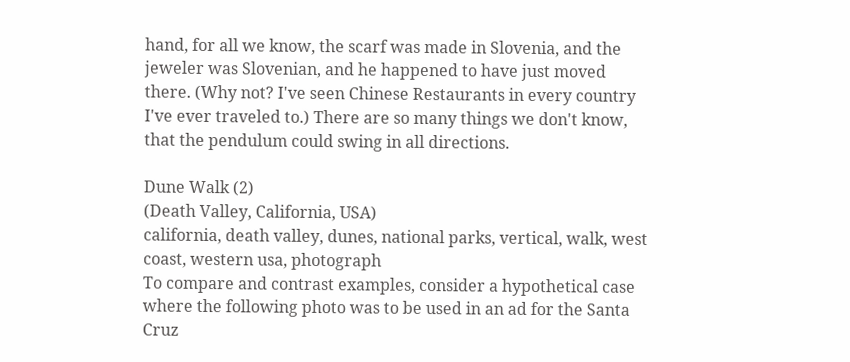hand, for all we know, the scarf was made in Slovenia, and the jeweler was Slovenian, and he happened to have just moved there. (Why not? I've seen Chinese Restaurants in every country I've ever traveled to.) There are so many things we don't know, that the pendulum could swing in all directions.

Dune Walk (2)
(Death Valley, California, USA)
california, death valley, dunes, national parks, vertical, walk, west coast, western usa, photograph
To compare and contrast examples, consider a hypothetical case where the following photo was to be used in an ad for the Santa Cruz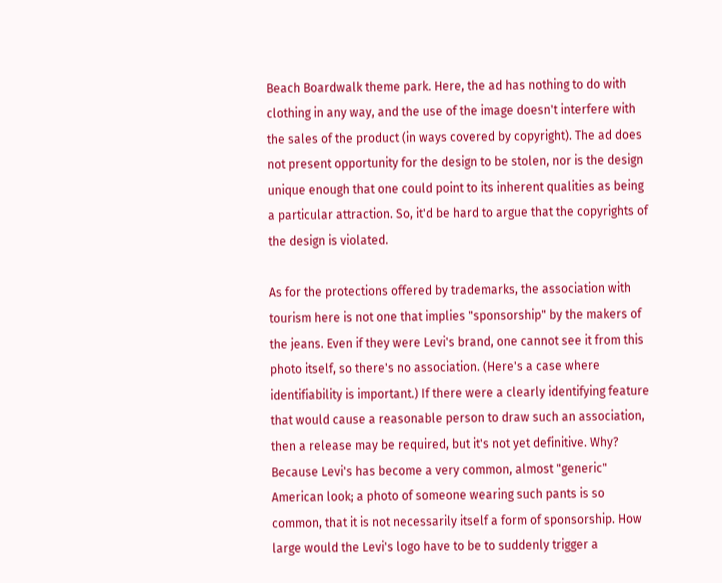Beach Boardwalk theme park. Here, the ad has nothing to do with clothing in any way, and the use of the image doesn't interfere with the sales of the product (in ways covered by copyright). The ad does not present opportunity for the design to be stolen, nor is the design unique enough that one could point to its inherent qualities as being a particular attraction. So, it'd be hard to argue that the copyrights of the design is violated.

As for the protections offered by trademarks, the association with tourism here is not one that implies "sponsorship" by the makers of the jeans. Even if they were Levi's brand, one cannot see it from this photo itself, so there's no association. (Here's a case where identifiability is important.) If there were a clearly identifying feature that would cause a reasonable person to draw such an association, then a release may be required, but it's not yet definitive. Why? Because Levi's has become a very common, almost "generic" American look; a photo of someone wearing such pants is so common, that it is not necessarily itself a form of sponsorship. How large would the Levi's logo have to be to suddenly trigger a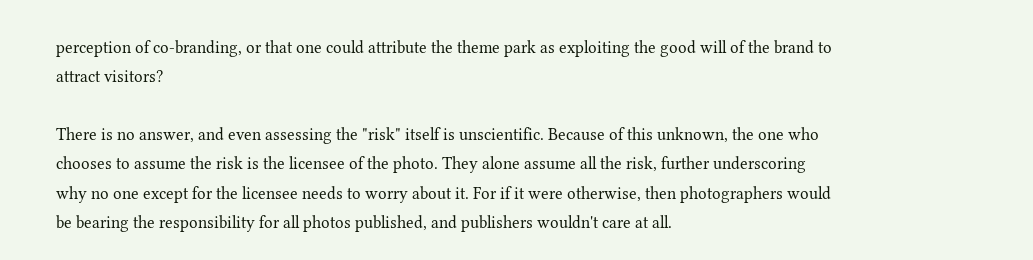perception of co-branding, or that one could attribute the theme park as exploiting the good will of the brand to attract visitors?

There is no answer, and even assessing the "risk" itself is unscientific. Because of this unknown, the one who chooses to assume the risk is the licensee of the photo. They alone assume all the risk, further underscoring why no one except for the licensee needs to worry about it. For if it were otherwise, then photographers would be bearing the responsibility for all photos published, and publishers wouldn't care at all.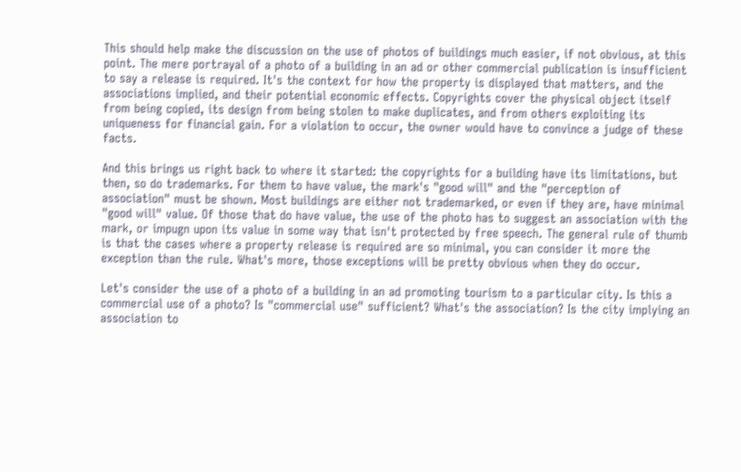This should help make the discussion on the use of photos of buildings much easier, if not obvious, at this point. The mere portrayal of a photo of a building in an ad or other commercial publication is insufficient to say a release is required. It's the context for how the property is displayed that matters, and the associations implied, and their potential economic effects. Copyrights cover the physical object itself from being copied, its design from being stolen to make duplicates, and from others exploiting its uniqueness for financial gain. For a violation to occur, the owner would have to convince a judge of these facts.

And this brings us right back to where it started: the copyrights for a building have its limitations, but then, so do trademarks. For them to have value, the mark's "good will" and the "perception of association" must be shown. Most buildings are either not trademarked, or even if they are, have minimal "good will" value. Of those that do have value, the use of the photo has to suggest an association with the mark, or impugn upon its value in some way that isn't protected by free speech. The general rule of thumb is that the cases where a property release is required are so minimal, you can consider it more the exception than the rule. What's more, those exceptions will be pretty obvious when they do occur.

Let's consider the use of a photo of a building in an ad promoting tourism to a particular city. Is this a commercial use of a photo? Is "commercial use" sufficient? What's the association? Is the city implying an association to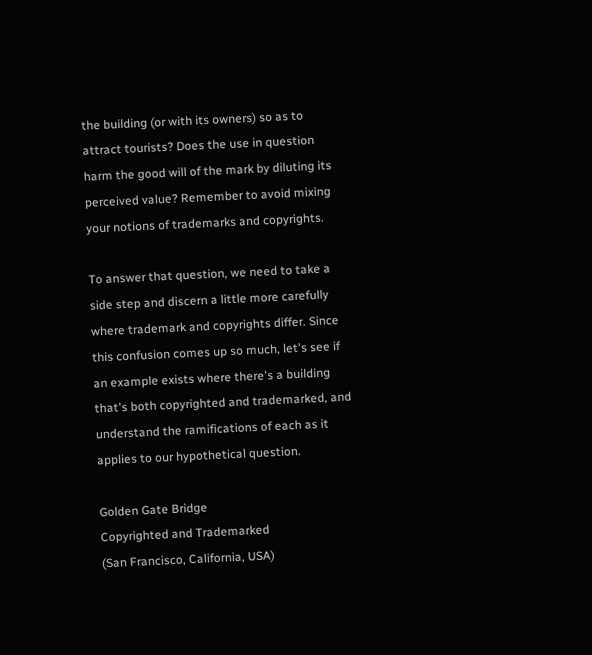the building (or with its owners) so as to attract tourists? Does the use in question harm the good will of the mark by diluting its perceived value? Remember to avoid mixing your notions of trademarks and copyrights.

To answer that question, we need to take a side step and discern a little more carefully where trademark and copyrights differ. Since this confusion comes up so much, let's see if an example exists where there's a building that's both copyrighted and trademarked, and understand the ramifications of each as it applies to our hypothetical question.

Golden Gate Bridge
Copyrighted and Trademarked
(San Francisco, California, USA)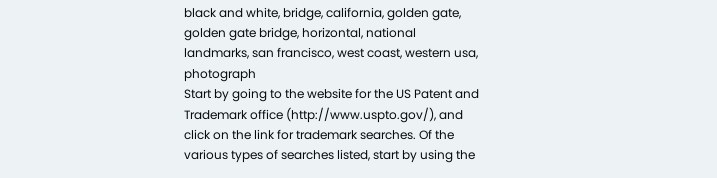black and white, bridge, california, golden gate, golden gate bridge, horizontal, national landmarks, san francisco, west coast, western usa, photograph
Start by going to the website for the US Patent and Trademark office (http://www.uspto.gov/), and click on the link for trademark searches. Of the various types of searches listed, start by using the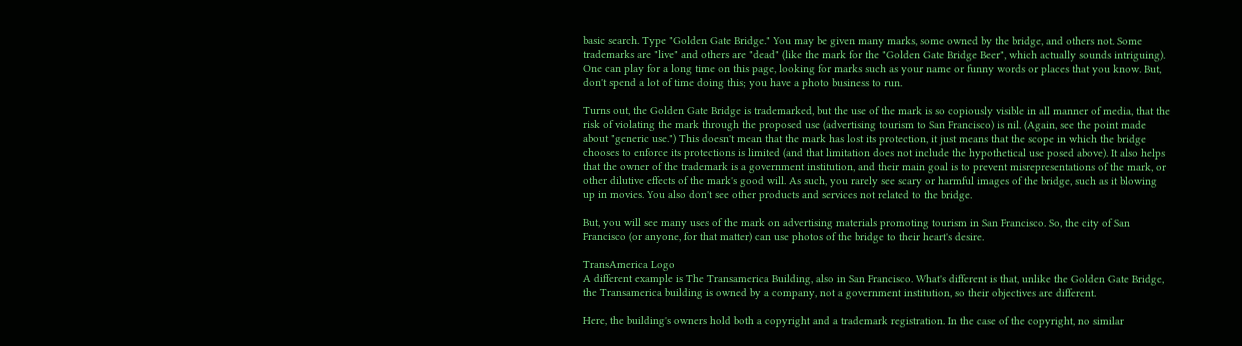basic search. Type "Golden Gate Bridge." You may be given many marks, some owned by the bridge, and others not. Some trademarks are "live" and others are "dead" (like the mark for the "Golden Gate Bridge Beer", which actually sounds intriguing). One can play for a long time on this page, looking for marks such as your name or funny words or places that you know. But, don't spend a lot of time doing this; you have a photo business to run.

Turns out, the Golden Gate Bridge is trademarked, but the use of the mark is so copiously visible in all manner of media, that the risk of violating the mark through the proposed use (advertising tourism to San Francisco) is nil. (Again, see the point made about "generic use.") This doesn't mean that the mark has lost its protection, it just means that the scope in which the bridge chooses to enforce its protections is limited (and that limitation does not include the hypothetical use posed above). It also helps that the owner of the trademark is a government institution, and their main goal is to prevent misrepresentations of the mark, or other dilutive effects of the mark's good will. As such, you rarely see scary or harmful images of the bridge, such as it blowing up in movies. You also don't see other products and services not related to the bridge.

But, you will see many uses of the mark on advertising materials promoting tourism in San Francisco. So, the city of San Francisco (or anyone, for that matter) can use photos of the bridge to their heart's desire.

TransAmerica Logo
A different example is The Transamerica Building, also in San Francisco. What's different is that, unlike the Golden Gate Bridge, the Transamerica building is owned by a company, not a government institution, so their objectives are different.

Here, the building's owners hold both a copyright and a trademark registration. In the case of the copyright, no similar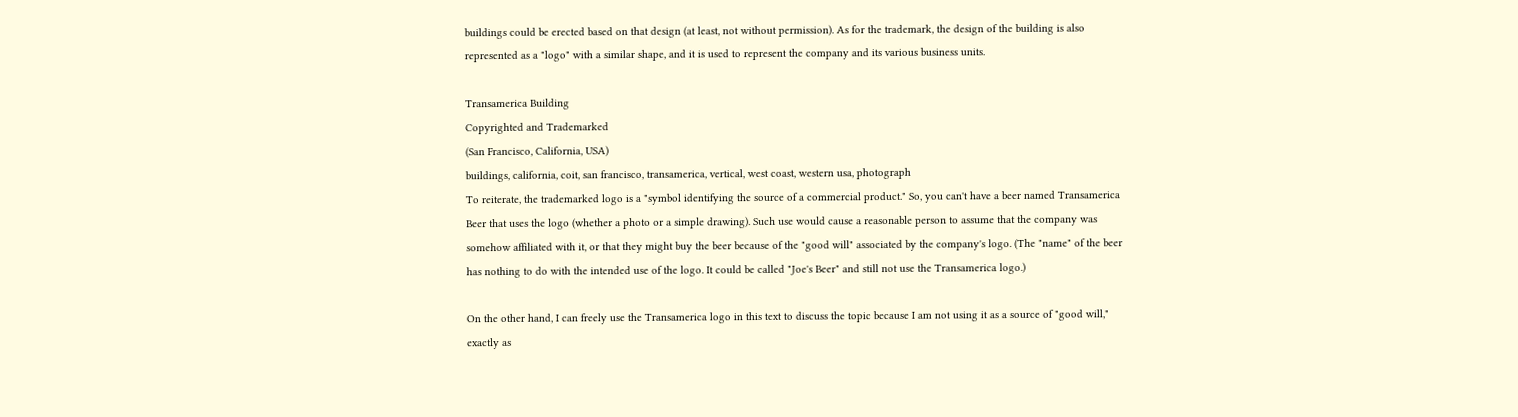buildings could be erected based on that design (at least, not without permission). As for the trademark, the design of the building is also represented as a "logo" with a similar shape, and it is used to represent the company and its various business units.

Transamerica Building
Copyrighted and Trademarked
(San Francisco, California, USA)
buildings, california, coit, san francisco, transamerica, vertical, west coast, western usa, photograph
To reiterate, the trademarked logo is a "symbol identifying the source of a commercial product." So, you can't have a beer named Transamerica Beer that uses the logo (whether a photo or a simple drawing). Such use would cause a reasonable person to assume that the company was somehow affiliated with it, or that they might buy the beer because of the "good will" associated by the company's logo. (The "name" of the beer has nothing to do with the intended use of the logo. It could be called "Joe's Beer" and still not use the Transamerica logo.)

On the other hand, I can freely use the Transamerica logo in this text to discuss the topic because I am not using it as a source of "good will," exactly as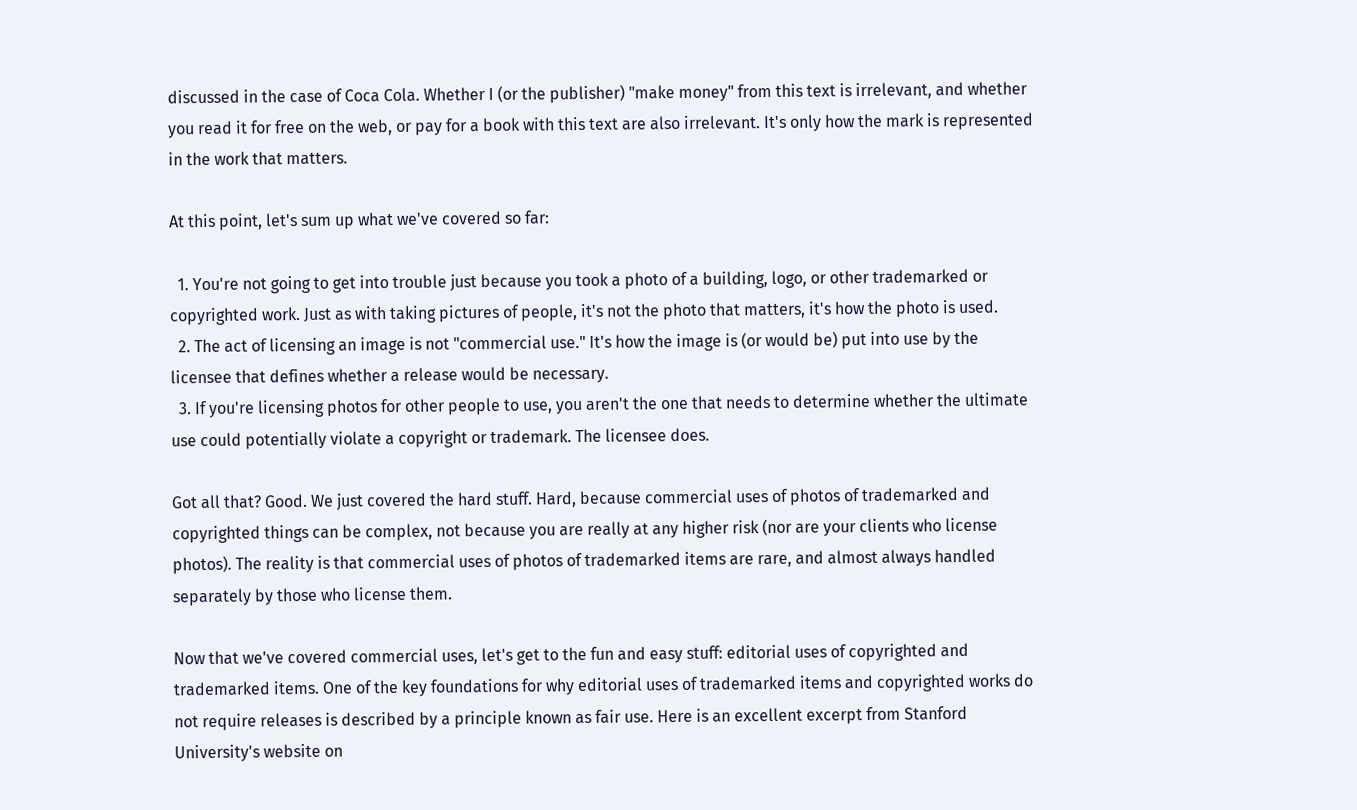discussed in the case of Coca Cola. Whether I (or the publisher) "make money" from this text is irrelevant, and whether you read it for free on the web, or pay for a book with this text are also irrelevant. It's only how the mark is represented in the work that matters.

At this point, let's sum up what we've covered so far:

  1. You're not going to get into trouble just because you took a photo of a building, logo, or other trademarked or copyrighted work. Just as with taking pictures of people, it's not the photo that matters, it's how the photo is used.
  2. The act of licensing an image is not "commercial use." It's how the image is (or would be) put into use by the licensee that defines whether a release would be necessary.
  3. If you're licensing photos for other people to use, you aren't the one that needs to determine whether the ultimate use could potentially violate a copyright or trademark. The licensee does.

Got all that? Good. We just covered the hard stuff. Hard, because commercial uses of photos of trademarked and copyrighted things can be complex, not because you are really at any higher risk (nor are your clients who license photos). The reality is that commercial uses of photos of trademarked items are rare, and almost always handled separately by those who license them.

Now that we've covered commercial uses, let's get to the fun and easy stuff: editorial uses of copyrighted and trademarked items. One of the key foundations for why editorial uses of trademarked items and copyrighted works do not require releases is described by a principle known as fair use. Here is an excellent excerpt from Stanford University's website on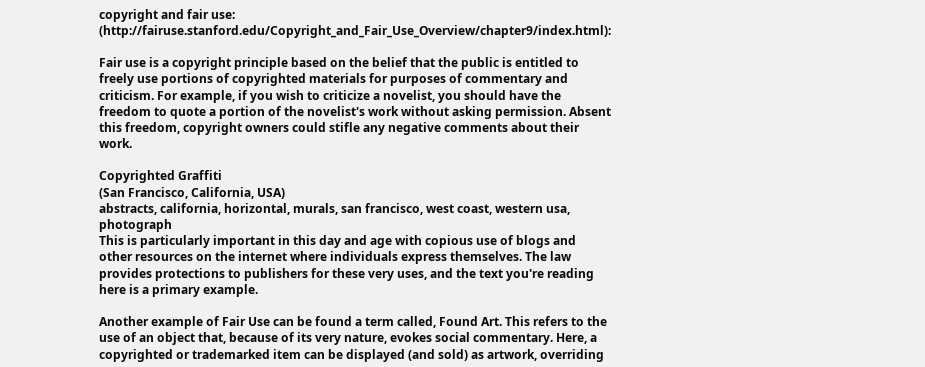copyright and fair use: (http://fairuse.stanford.edu/Copyright_and_Fair_Use_Overview/chapter9/index.html):

Fair use is a copyright principle based on the belief that the public is entitled to freely use portions of copyrighted materials for purposes of commentary and criticism. For example, if you wish to criticize a novelist, you should have the freedom to quote a portion of the novelist's work without asking permission. Absent this freedom, copyright owners could stifle any negative comments about their work.

Copyrighted Graffiti
(San Francisco, California, USA)
abstracts, california, horizontal, murals, san francisco, west coast, western usa, photograph
This is particularly important in this day and age with copious use of blogs and other resources on the internet where individuals express themselves. The law provides protections to publishers for these very uses, and the text you're reading here is a primary example.

Another example of Fair Use can be found a term called, Found Art. This refers to the use of an object that, because of its very nature, evokes social commentary. Here, a copyrighted or trademarked item can be displayed (and sold) as artwork, overriding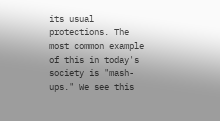its usual protections. The most common example of this in today's society is "mash-ups." We see this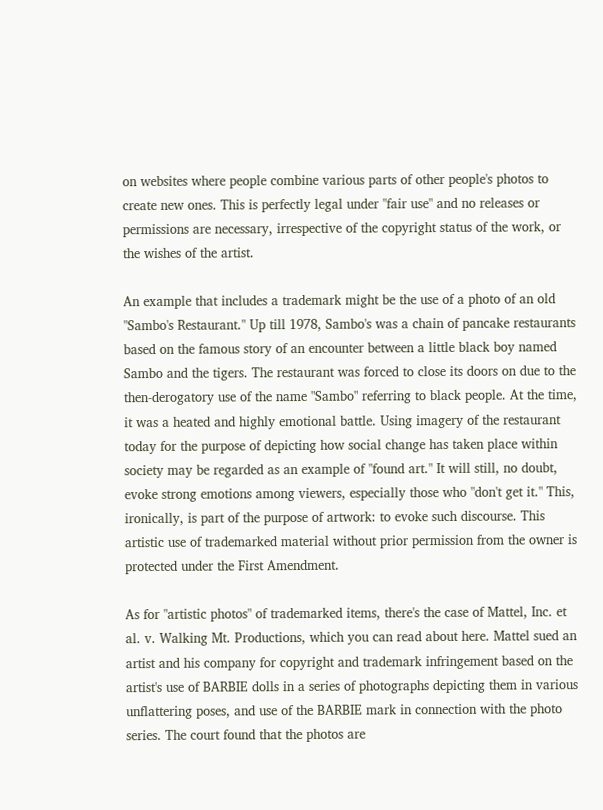on websites where people combine various parts of other people's photos to create new ones. This is perfectly legal under "fair use" and no releases or permissions are necessary, irrespective of the copyright status of the work, or the wishes of the artist.

An example that includes a trademark might be the use of a photo of an old "Sambo's Restaurant." Up till 1978, Sambo's was a chain of pancake restaurants based on the famous story of an encounter between a little black boy named Sambo and the tigers. The restaurant was forced to close its doors on due to the then-derogatory use of the name "Sambo" referring to black people. At the time, it was a heated and highly emotional battle. Using imagery of the restaurant today for the purpose of depicting how social change has taken place within society may be regarded as an example of "found art." It will still, no doubt, evoke strong emotions among viewers, especially those who "don't get it." This, ironically, is part of the purpose of artwork: to evoke such discourse. This artistic use of trademarked material without prior permission from the owner is protected under the First Amendment.

As for "artistic photos" of trademarked items, there's the case of Mattel, Inc. et al. v. Walking Mt. Productions, which you can read about here. Mattel sued an artist and his company for copyright and trademark infringement based on the artist's use of BARBIE dolls in a series of photographs depicting them in various unflattering poses, and use of the BARBIE mark in connection with the photo series. The court found that the photos are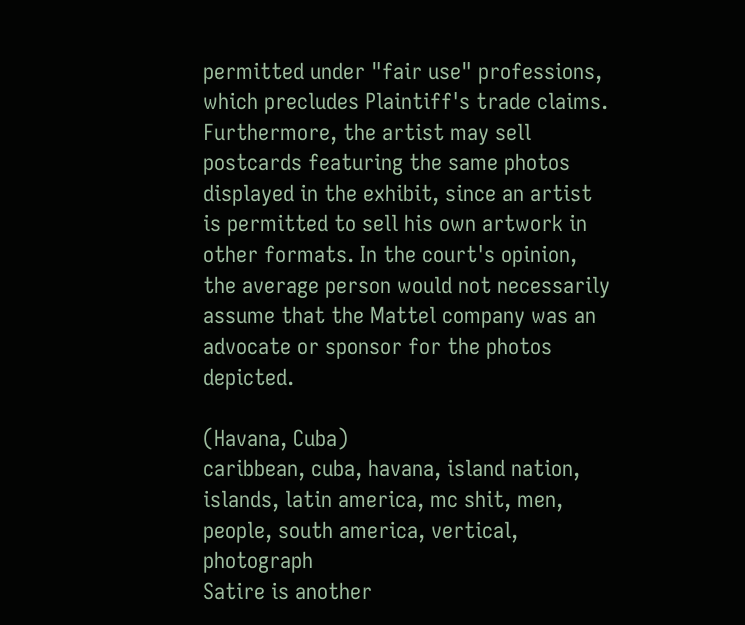permitted under "fair use" professions, which precludes Plaintiff's trade claims. Furthermore, the artist may sell postcards featuring the same photos displayed in the exhibit, since an artist is permitted to sell his own artwork in other formats. In the court's opinion, the average person would not necessarily assume that the Mattel company was an advocate or sponsor for the photos depicted.

(Havana, Cuba)
caribbean, cuba, havana, island nation, islands, latin america, mc shit, men, people, south america, vertical, photograph
Satire is another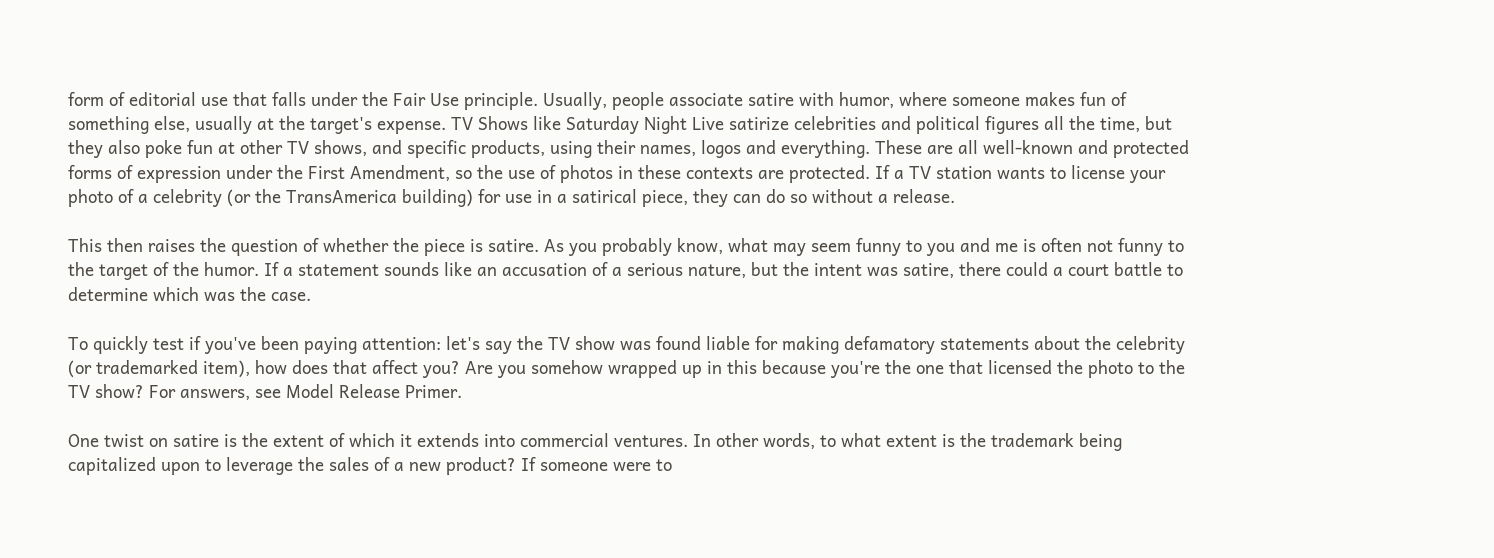form of editorial use that falls under the Fair Use principle. Usually, people associate satire with humor, where someone makes fun of something else, usually at the target's expense. TV Shows like Saturday Night Live satirize celebrities and political figures all the time, but they also poke fun at other TV shows, and specific products, using their names, logos and everything. These are all well-known and protected forms of expression under the First Amendment, so the use of photos in these contexts are protected. If a TV station wants to license your photo of a celebrity (or the TransAmerica building) for use in a satirical piece, they can do so without a release.

This then raises the question of whether the piece is satire. As you probably know, what may seem funny to you and me is often not funny to the target of the humor. If a statement sounds like an accusation of a serious nature, but the intent was satire, there could a court battle to determine which was the case.

To quickly test if you've been paying attention: let's say the TV show was found liable for making defamatory statements about the celebrity (or trademarked item), how does that affect you? Are you somehow wrapped up in this because you're the one that licensed the photo to the TV show? For answers, see Model Release Primer.

One twist on satire is the extent of which it extends into commercial ventures. In other words, to what extent is the trademark being capitalized upon to leverage the sales of a new product? If someone were to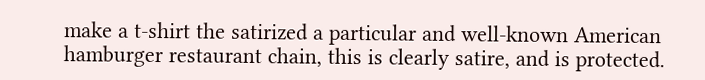make a t-shirt the satirized a particular and well-known American hamburger restaurant chain, this is clearly satire, and is protected.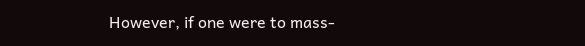However, if one were to mass-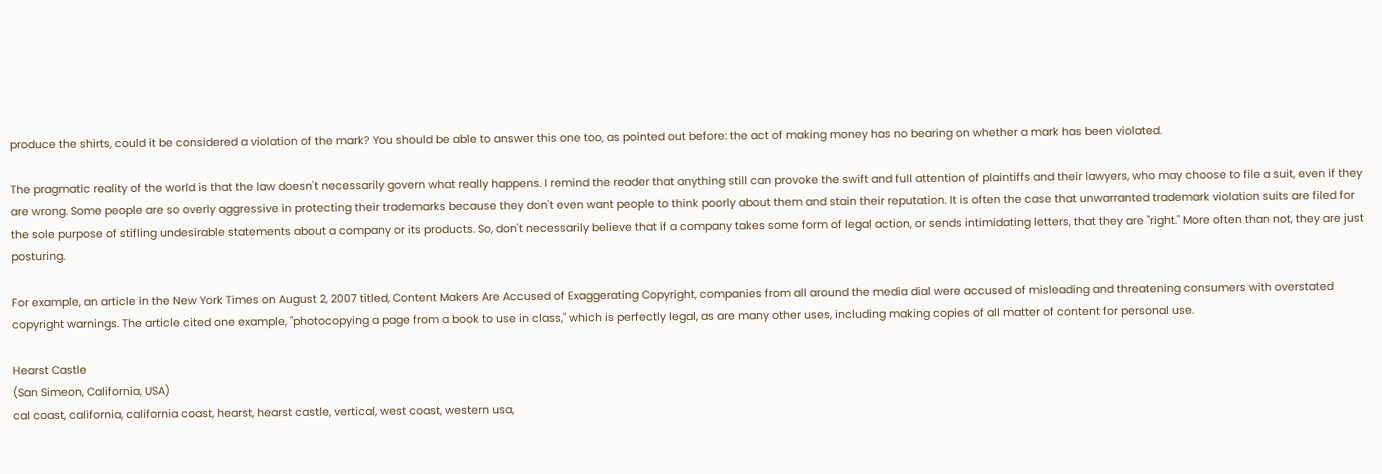produce the shirts, could it be considered a violation of the mark? You should be able to answer this one too, as pointed out before: the act of making money has no bearing on whether a mark has been violated.

The pragmatic reality of the world is that the law doesn't necessarily govern what really happens. I remind the reader that anything still can provoke the swift and full attention of plaintiffs and their lawyers, who may choose to file a suit, even if they are wrong. Some people are so overly aggressive in protecting their trademarks because they don't even want people to think poorly about them and stain their reputation. It is often the case that unwarranted trademark violation suits are filed for the sole purpose of stifling undesirable statements about a company or its products. So, don't necessarily believe that if a company takes some form of legal action, or sends intimidating letters, that they are "right." More often than not, they are just posturing.

For example, an article in the New York Times on August 2, 2007 titled, Content Makers Are Accused of Exaggerating Copyright, companies from all around the media dial were accused of misleading and threatening consumers with overstated copyright warnings. The article cited one example, "photocopying a page from a book to use in class," which is perfectly legal, as are many other uses, including making copies of all matter of content for personal use.

Hearst Castle
(San Simeon, California, USA)
cal coast, california, california coast, hearst, hearst castle, vertical, west coast, western usa,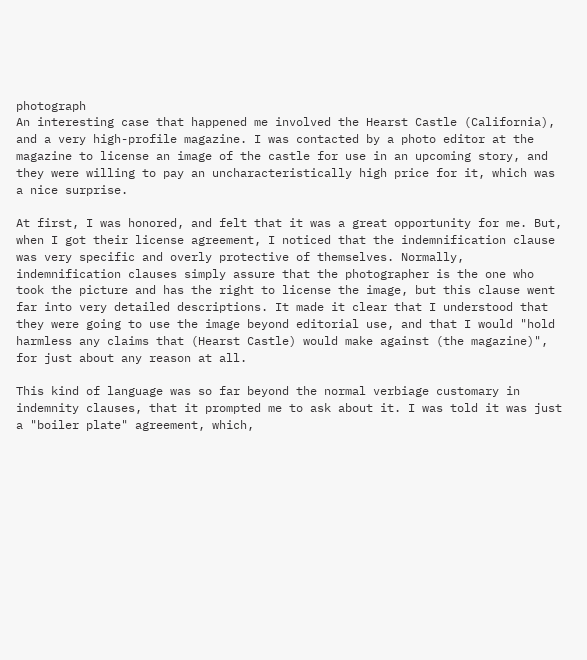photograph
An interesting case that happened me involved the Hearst Castle (California), and a very high-profile magazine. I was contacted by a photo editor at the magazine to license an image of the castle for use in an upcoming story, and they were willing to pay an uncharacteristically high price for it, which was a nice surprise.

At first, I was honored, and felt that it was a great opportunity for me. But, when I got their license agreement, I noticed that the indemnification clause was very specific and overly protective of themselves. Normally, indemnification clauses simply assure that the photographer is the one who took the picture and has the right to license the image, but this clause went far into very detailed descriptions. It made it clear that I understood that they were going to use the image beyond editorial use, and that I would "hold harmless any claims that (Hearst Castle) would make against (the magazine)", for just about any reason at all.

This kind of language was so far beyond the normal verbiage customary in indemnity clauses, that it prompted me to ask about it. I was told it was just a "boiler plate" agreement, which,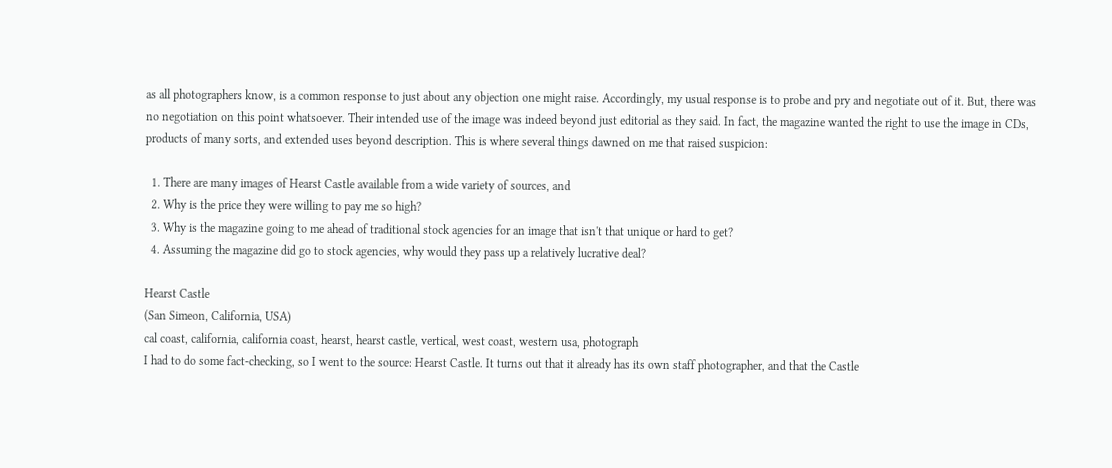as all photographers know, is a common response to just about any objection one might raise. Accordingly, my usual response is to probe and pry and negotiate out of it. But, there was no negotiation on this point whatsoever. Their intended use of the image was indeed beyond just editorial as they said. In fact, the magazine wanted the right to use the image in CDs, products of many sorts, and extended uses beyond description. This is where several things dawned on me that raised suspicion:

  1. There are many images of Hearst Castle available from a wide variety of sources, and
  2. Why is the price they were willing to pay me so high?
  3. Why is the magazine going to me ahead of traditional stock agencies for an image that isn't that unique or hard to get?
  4. Assuming the magazine did go to stock agencies, why would they pass up a relatively lucrative deal?

Hearst Castle
(San Simeon, California, USA)
cal coast, california, california coast, hearst, hearst castle, vertical, west coast, western usa, photograph
I had to do some fact-checking, so I went to the source: Hearst Castle. It turns out that it already has its own staff photographer, and that the Castle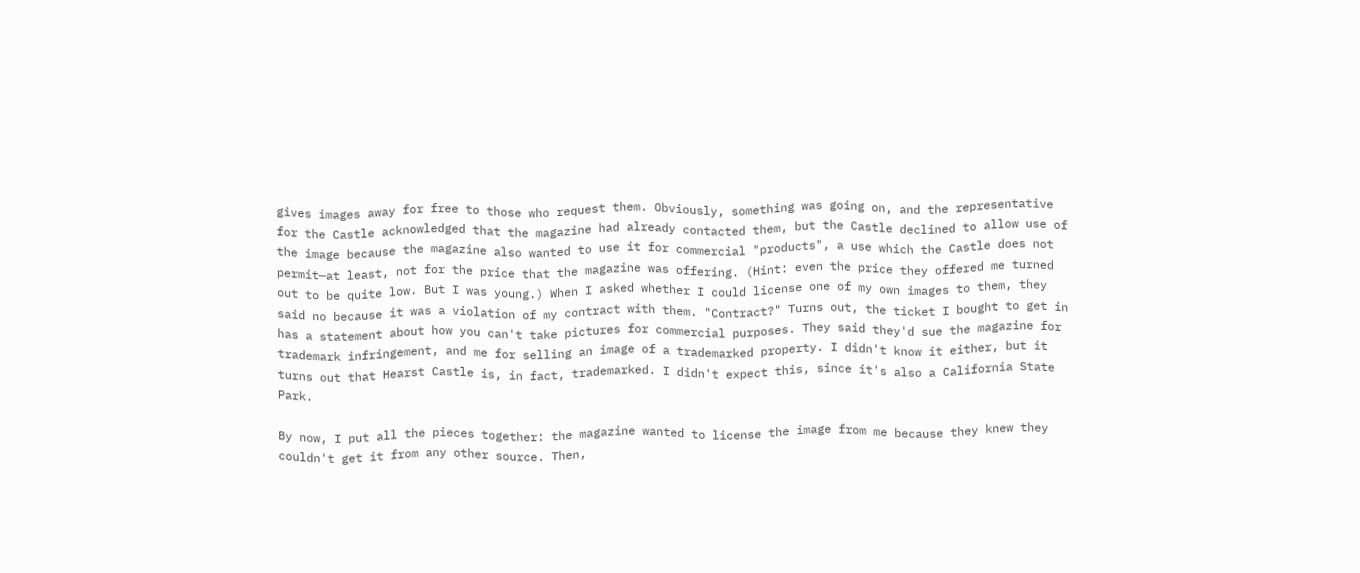gives images away for free to those who request them. Obviously, something was going on, and the representative for the Castle acknowledged that the magazine had already contacted them, but the Castle declined to allow use of the image because the magazine also wanted to use it for commercial "products", a use which the Castle does not permit—at least, not for the price that the magazine was offering. (Hint: even the price they offered me turned out to be quite low. But I was young.) When I asked whether I could license one of my own images to them, they said no because it was a violation of my contract with them. "Contract?" Turns out, the ticket I bought to get in has a statement about how you can't take pictures for commercial purposes. They said they'd sue the magazine for trademark infringement, and me for selling an image of a trademarked property. I didn't know it either, but it turns out that Hearst Castle is, in fact, trademarked. I didn't expect this, since it's also a California State Park.

By now, I put all the pieces together: the magazine wanted to license the image from me because they knew they couldn't get it from any other source. Then,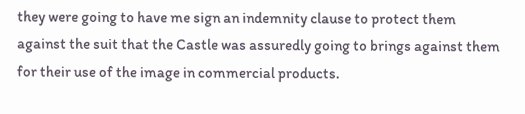they were going to have me sign an indemnity clause to protect them against the suit that the Castle was assuredly going to brings against them for their use of the image in commercial products.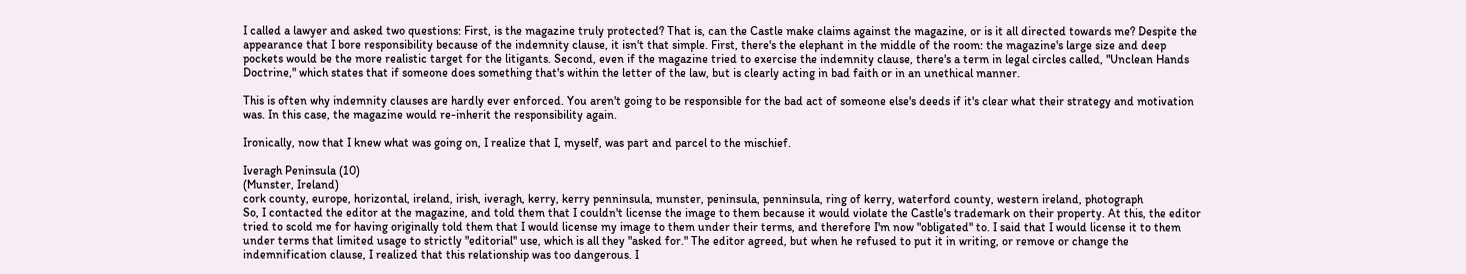I called a lawyer and asked two questions: First, is the magazine truly protected? That is, can the Castle make claims against the magazine, or is it all directed towards me? Despite the appearance that I bore responsibility because of the indemnity clause, it isn't that simple. First, there's the elephant in the middle of the room: the magazine's large size and deep pockets would be the more realistic target for the litigants. Second, even if the magazine tried to exercise the indemnity clause, there's a term in legal circles called, "Unclean Hands Doctrine," which states that if someone does something that's within the letter of the law, but is clearly acting in bad faith or in an unethical manner.

This is often why indemnity clauses are hardly ever enforced. You aren't going to be responsible for the bad act of someone else's deeds if it's clear what their strategy and motivation was. In this case, the magazine would re-inherit the responsibility again.

Ironically, now that I knew what was going on, I realize that I, myself, was part and parcel to the mischief.

Iveragh Peninsula (10)
(Munster, Ireland)
cork county, europe, horizontal, ireland, irish, iveragh, kerry, kerry penninsula, munster, peninsula, penninsula, ring of kerry, waterford county, western ireland, photograph
So, I contacted the editor at the magazine, and told them that I couldn't license the image to them because it would violate the Castle's trademark on their property. At this, the editor tried to scold me for having originally told them that I would license my image to them under their terms, and therefore I'm now "obligated" to. I said that I would license it to them under terms that limited usage to strictly "editorial" use, which is all they "asked for." The editor agreed, but when he refused to put it in writing, or remove or change the indemnification clause, I realized that this relationship was too dangerous. I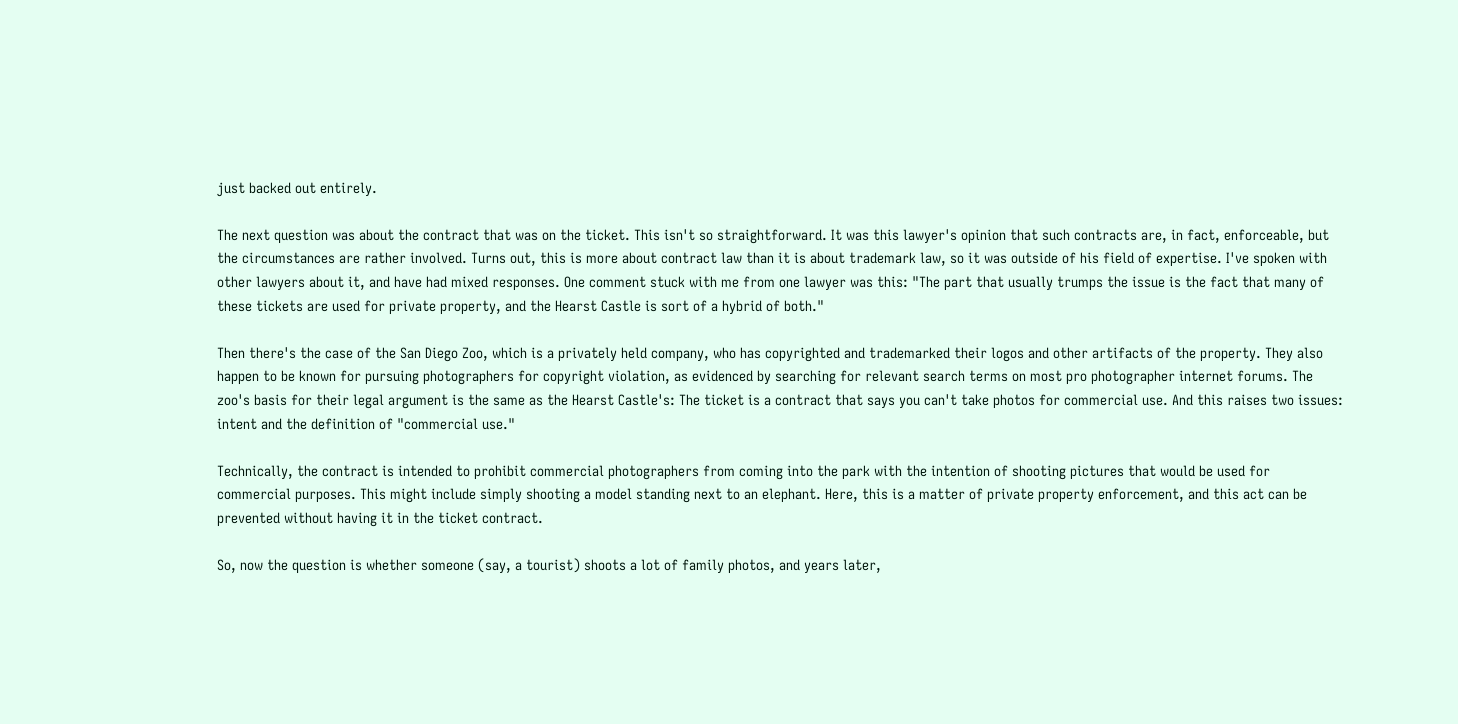just backed out entirely.

The next question was about the contract that was on the ticket. This isn't so straightforward. It was this lawyer's opinion that such contracts are, in fact, enforceable, but the circumstances are rather involved. Turns out, this is more about contract law than it is about trademark law, so it was outside of his field of expertise. I've spoken with other lawyers about it, and have had mixed responses. One comment stuck with me from one lawyer was this: "The part that usually trumps the issue is the fact that many of these tickets are used for private property, and the Hearst Castle is sort of a hybrid of both."

Then there's the case of the San Diego Zoo, which is a privately held company, who has copyrighted and trademarked their logos and other artifacts of the property. They also happen to be known for pursuing photographers for copyright violation, as evidenced by searching for relevant search terms on most pro photographer internet forums. The zoo's basis for their legal argument is the same as the Hearst Castle's: The ticket is a contract that says you can't take photos for commercial use. And this raises two issues: intent and the definition of "commercial use."

Technically, the contract is intended to prohibit commercial photographers from coming into the park with the intention of shooting pictures that would be used for commercial purposes. This might include simply shooting a model standing next to an elephant. Here, this is a matter of private property enforcement, and this act can be prevented without having it in the ticket contract.

So, now the question is whether someone (say, a tourist) shoots a lot of family photos, and years later,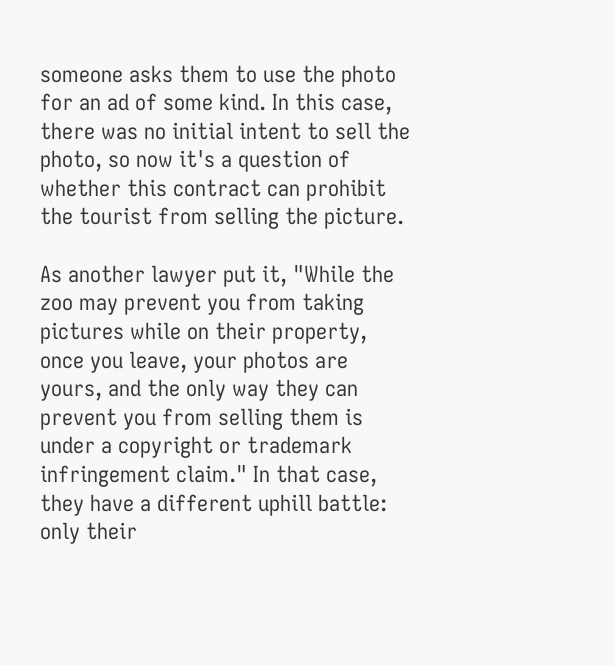someone asks them to use the photo for an ad of some kind. In this case, there was no initial intent to sell the photo, so now it's a question of whether this contract can prohibit the tourist from selling the picture.

As another lawyer put it, "While the zoo may prevent you from taking pictures while on their property, once you leave, your photos are yours, and the only way they can prevent you from selling them is under a copyright or trademark infringement claim." In that case, they have a different uphill battle: only their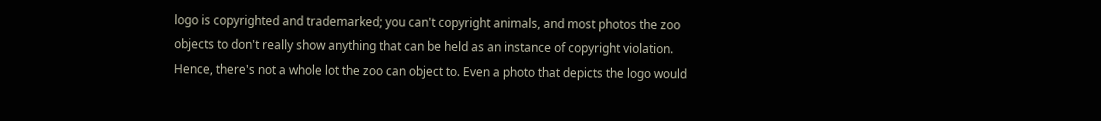logo is copyrighted and trademarked; you can't copyright animals, and most photos the zoo objects to don't really show anything that can be held as an instance of copyright violation. Hence, there's not a whole lot the zoo can object to. Even a photo that depicts the logo would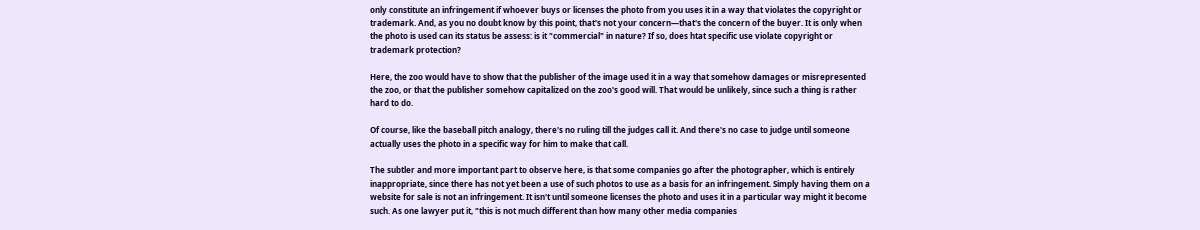only constitute an infringement if whoever buys or licenses the photo from you uses it in a way that violates the copyright or trademark. And, as you no doubt know by this point, that's not your concern—that's the concern of the buyer. It is only when the photo is used can its status be assess: is it "commercial" in nature? If so, does htat specific use violate copyright or trademark protection?

Here, the zoo would have to show that the publisher of the image used it in a way that somehow damages or misrepresented the zoo, or that the publisher somehow capitalized on the zoo's good will. That would be unlikely, since such a thing is rather hard to do.

Of course, like the baseball pitch analogy, there's no ruling till the judges call it. And there's no case to judge until someone actually uses the photo in a specific way for him to make that call.

The subtler and more important part to observe here, is that some companies go after the photographer, which is entirely inappropriate, since there has not yet been a use of such photos to use as a basis for an infringement. Simply having them on a website for sale is not an infringement. It isn't until someone licenses the photo and uses it in a particular way might it become such. As one lawyer put it, "this is not much different than how many other media companies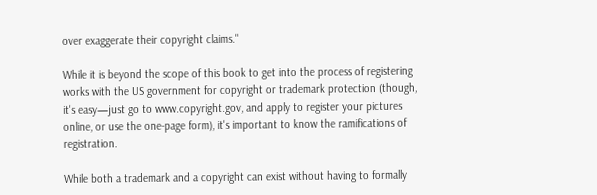over exaggerate their copyright claims."

While it is beyond the scope of this book to get into the process of registering works with the US government for copyright or trademark protection (though, it's easy—just go to www.copyright.gov, and apply to register your pictures online, or use the one-page form), it's important to know the ramifications of registration.

While both a trademark and a copyright can exist without having to formally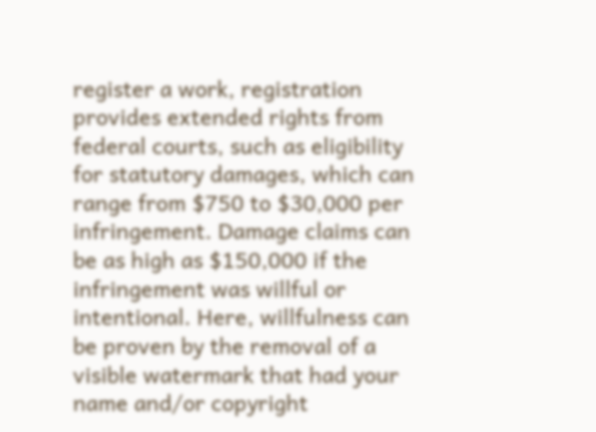register a work, registration provides extended rights from federal courts, such as eligibility for statutory damages, which can range from $750 to $30,000 per infringement. Damage claims can be as high as $150,000 if the infringement was willful or intentional. Here, willfulness can be proven by the removal of a visible watermark that had your name and/or copyright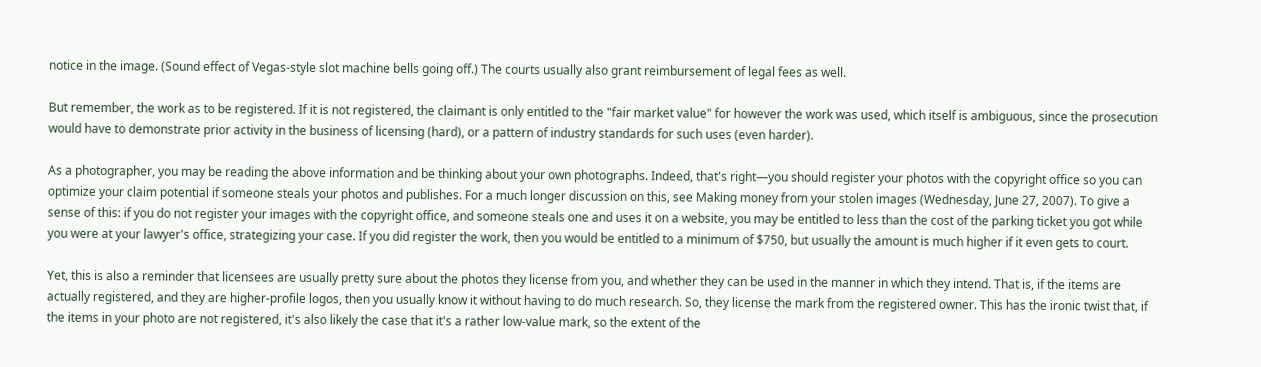notice in the image. (Sound effect of Vegas-style slot machine bells going off.) The courts usually also grant reimbursement of legal fees as well.

But remember, the work as to be registered. If it is not registered, the claimant is only entitled to the "fair market value" for however the work was used, which itself is ambiguous, since the prosecution would have to demonstrate prior activity in the business of licensing (hard), or a pattern of industry standards for such uses (even harder).

As a photographer, you may be reading the above information and be thinking about your own photographs. Indeed, that's right—you should register your photos with the copyright office so you can optimize your claim potential if someone steals your photos and publishes. For a much longer discussion on this, see Making money from your stolen images (Wednesday, June 27, 2007). To give a sense of this: if you do not register your images with the copyright office, and someone steals one and uses it on a website, you may be entitled to less than the cost of the parking ticket you got while you were at your lawyer's office, strategizing your case. If you did register the work, then you would be entitled to a minimum of $750, but usually the amount is much higher if it even gets to court.

Yet, this is also a reminder that licensees are usually pretty sure about the photos they license from you, and whether they can be used in the manner in which they intend. That is, if the items are actually registered, and they are higher-profile logos, then you usually know it without having to do much research. So, they license the mark from the registered owner. This has the ironic twist that, if the items in your photo are not registered, it's also likely the case that it's a rather low-value mark, so the extent of the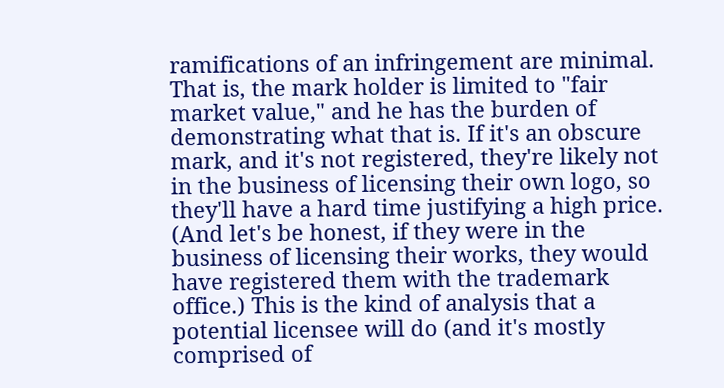ramifications of an infringement are minimal. That is, the mark holder is limited to "fair market value," and he has the burden of demonstrating what that is. If it's an obscure mark, and it's not registered, they're likely not in the business of licensing their own logo, so they'll have a hard time justifying a high price. (And let's be honest, if they were in the business of licensing their works, they would have registered them with the trademark office.) This is the kind of analysis that a potential licensee will do (and it's mostly comprised of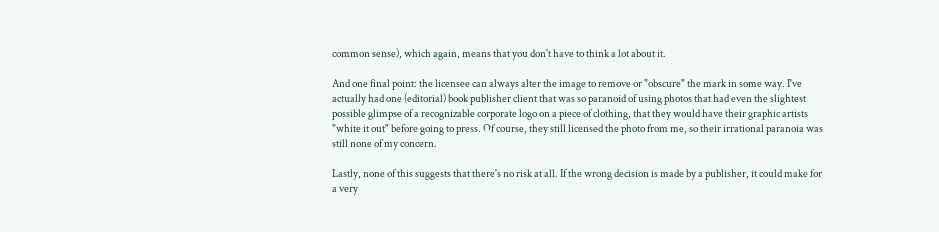common sense), which again, means that you don't have to think a lot about it.

And one final point: the licensee can always alter the image to remove or "obscure" the mark in some way. I've actually had one (editorial) book publisher client that was so paranoid of using photos that had even the slightest possible glimpse of a recognizable corporate logo on a piece of clothing, that they would have their graphic artists "white it out" before going to press. Of course, they still licensed the photo from me, so their irrational paranoia was still none of my concern.

Lastly, none of this suggests that there's no risk at all. If the wrong decision is made by a publisher, it could make for a very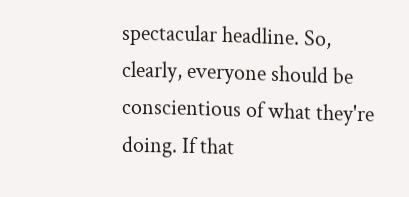spectacular headline. So, clearly, everyone should be conscientious of what they're doing. If that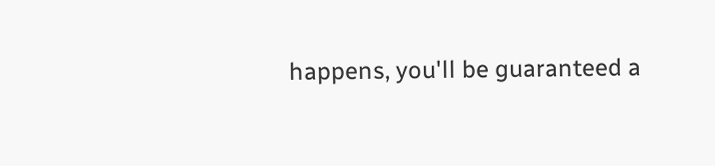happens, you'll be guaranteed a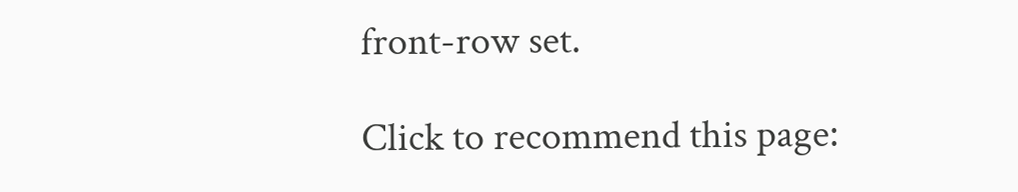front-row set.

Click to recommend this page: